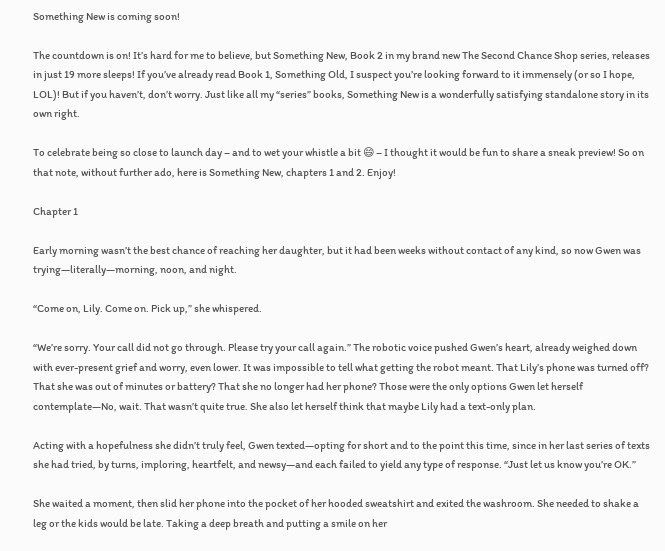Something New is coming soon!

The countdown is on! It’s hard for me to believe, but Something New, Book 2 in my brand new The Second Chance Shop series, releases in just 19 more sleeps! If you’ve already read Book 1, Something Old, I suspect you’re looking forward to it immensely (or so I hope, LOL)! But if you haven’t, don’t worry. Just like all my “series” books, Something New is a wonderfully satisfying standalone story in its own right.

To celebrate being so close to launch day – and to wet your whistle a bit 😄 – I thought it would be fun to share a sneak preview! So on that note, without further ado, here is Something New, chapters 1 and 2. Enjoy!

Chapter 1

Early morning wasn’t the best chance of reaching her daughter, but it had been weeks without contact of any kind, so now Gwen was trying—literally—morning, noon, and night.

“Come on, Lily. Come on. Pick up,” she whispered.

“We’re sorry. Your call did not go through. Please try your call again.” The robotic voice pushed Gwen’s heart, already weighed down with ever-present grief and worry, even lower. It was impossible to tell what getting the robot meant. That Lily’s phone was turned off? That she was out of minutes or battery? That she no longer had her phone? Those were the only options Gwen let herself contemplate—No, wait. That wasn’t quite true. She also let herself think that maybe Lily had a text-only plan.

Acting with a hopefulness she didn’t truly feel, Gwen texted—opting for short and to the point this time, since in her last series of texts she had tried, by turns, imploring, heartfelt, and newsy—and each failed to yield any type of response. “Just let us know you’re OK.”

She waited a moment, then slid her phone into the pocket of her hooded sweatshirt and exited the washroom. She needed to shake a leg or the kids would be late. Taking a deep breath and putting a smile on her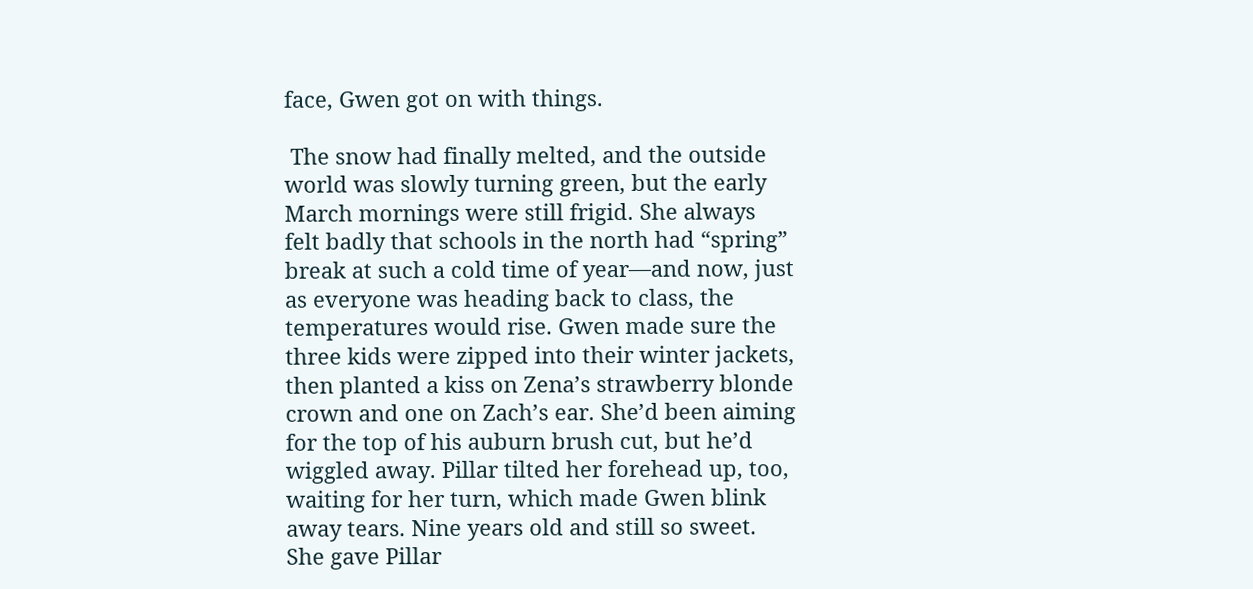face, Gwen got on with things.

 The snow had finally melted, and the outside world was slowly turning green, but the early March mornings were still frigid. She always felt badly that schools in the north had “spring” break at such a cold time of year—and now, just as everyone was heading back to class, the temperatures would rise. Gwen made sure the three kids were zipped into their winter jackets, then planted a kiss on Zena’s strawberry blonde crown and one on Zach’s ear. She’d been aiming for the top of his auburn brush cut, but he’d wiggled away. Pillar tilted her forehead up, too, waiting for her turn, which made Gwen blink away tears. Nine years old and still so sweet. She gave Pillar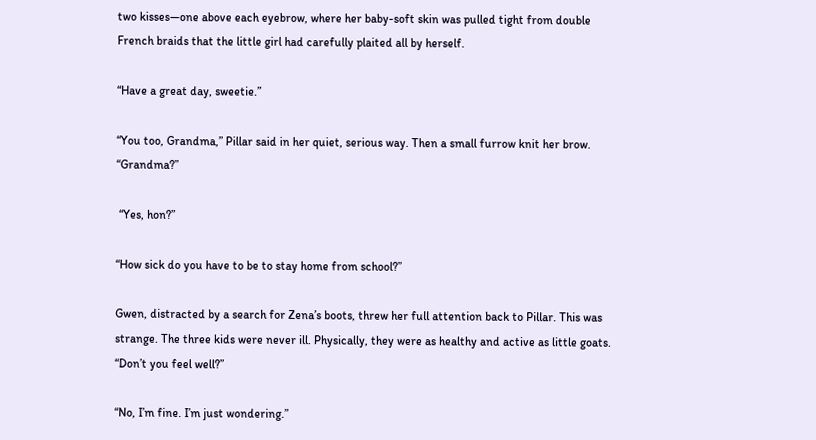two kisses—one above each eyebrow, where her baby-soft skin was pulled tight from double French braids that the little girl had carefully plaited all by herself.

“Have a great day, sweetie.”

“You too, Grandma,” Pillar said in her quiet, serious way. Then a small furrow knit her brow. “Grandma?”

 “Yes, hon?”

“How sick do you have to be to stay home from school?”

Gwen, distracted by a search for Zena’s boots, threw her full attention back to Pillar. This was strange. The three kids were never ill. Physically, they were as healthy and active as little goats. “Don’t you feel well?”

“No, I’m fine. I’m just wondering.”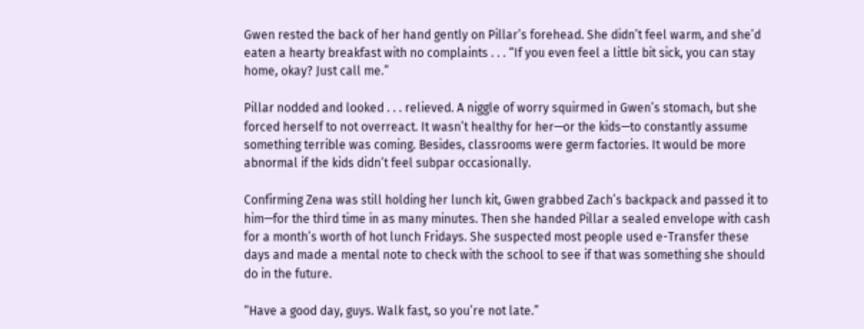Gwen rested the back of her hand gently on Pillar’s forehead. She didn’t feel warm, and she’d eaten a hearty breakfast with no complaints . . . “If you even feel a little bit sick, you can stay home, okay? Just call me.”

Pillar nodded and looked . . . relieved. A niggle of worry squirmed in Gwen’s stomach, but she forced herself to not overreact. It wasn’t healthy for her—or the kids—to constantly assume something terrible was coming. Besides, classrooms were germ factories. It would be more abnormal if the kids didn’t feel subpar occasionally.

Confirming Zena was still holding her lunch kit, Gwen grabbed Zach’s backpack and passed it to him—for the third time in as many minutes. Then she handed Pillar a sealed envelope with cash for a month’s worth of hot lunch Fridays. She suspected most people used e-Transfer these days and made a mental note to check with the school to see if that was something she should do in the future.

“Have a good day, guys. Walk fast, so you’re not late.”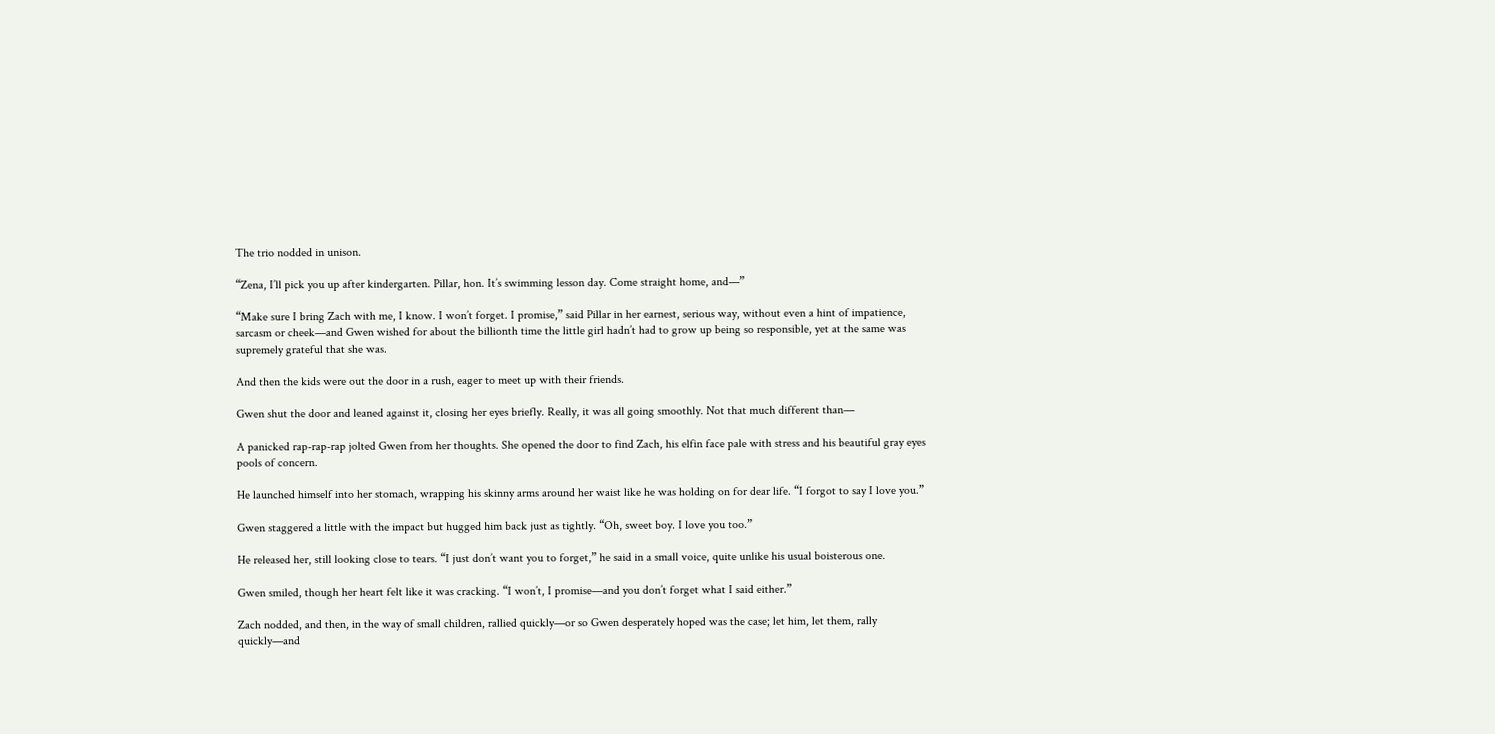The trio nodded in unison.

“Zena, I’ll pick you up after kindergarten. Pillar, hon. It’s swimming lesson day. Come straight home, and—”

“Make sure I bring Zach with me, I know. I won’t forget. I promise,” said Pillar in her earnest, serious way, without even a hint of impatience, sarcasm or cheek—and Gwen wished for about the billionth time the little girl hadn’t had to grow up being so responsible, yet at the same was supremely grateful that she was.

And then the kids were out the door in a rush, eager to meet up with their friends.

Gwen shut the door and leaned against it, closing her eyes briefly. Really, it was all going smoothly. Not that much different than—

A panicked rap-rap-rap jolted Gwen from her thoughts. She opened the door to find Zach, his elfin face pale with stress and his beautiful gray eyes pools of concern.

He launched himself into her stomach, wrapping his skinny arms around her waist like he was holding on for dear life. “I forgot to say I love you.”

Gwen staggered a little with the impact but hugged him back just as tightly. “Oh, sweet boy. I love you too.”

He released her, still looking close to tears. “I just don’t want you to forget,” he said in a small voice, quite unlike his usual boisterous one.

Gwen smiled, though her heart felt like it was cracking. “I won’t, I promise—and you don’t forget what I said either.”

Zach nodded, and then, in the way of small children, rallied quickly—or so Gwen desperately hoped was the case; let him, let them, rally quickly—and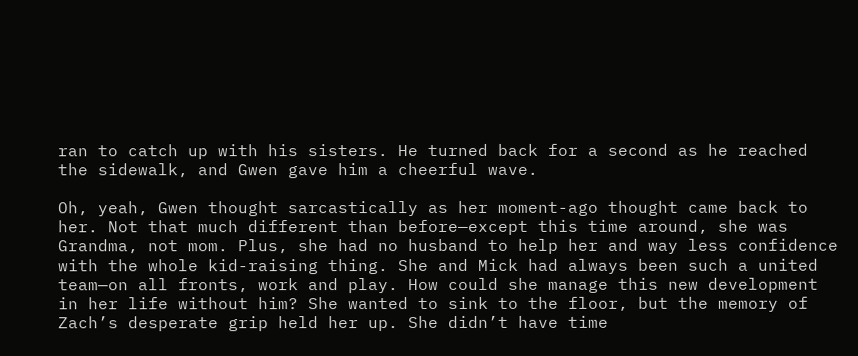ran to catch up with his sisters. He turned back for a second as he reached the sidewalk, and Gwen gave him a cheerful wave.

Oh, yeah, Gwen thought sarcastically as her moment-ago thought came back to her. Not that much different than before—except this time around, she was Grandma, not mom. Plus, she had no husband to help her and way less confidence with the whole kid-raising thing. She and Mick had always been such a united team—on all fronts, work and play. How could she manage this new development in her life without him? She wanted to sink to the floor, but the memory of Zach’s desperate grip held her up. She didn’t have time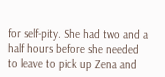for self-pity. She had two and a half hours before she needed to leave to pick up Zena and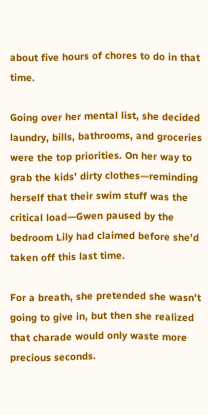about five hours of chores to do in that time.

Going over her mental list, she decided laundry, bills, bathrooms, and groceries were the top priorities. On her way to grab the kids’ dirty clothes—reminding herself that their swim stuff was the critical load—Gwen paused by the bedroom Lily had claimed before she’d taken off this last time.

For a breath, she pretended she wasn’t going to give in, but then she realized that charade would only waste more precious seconds.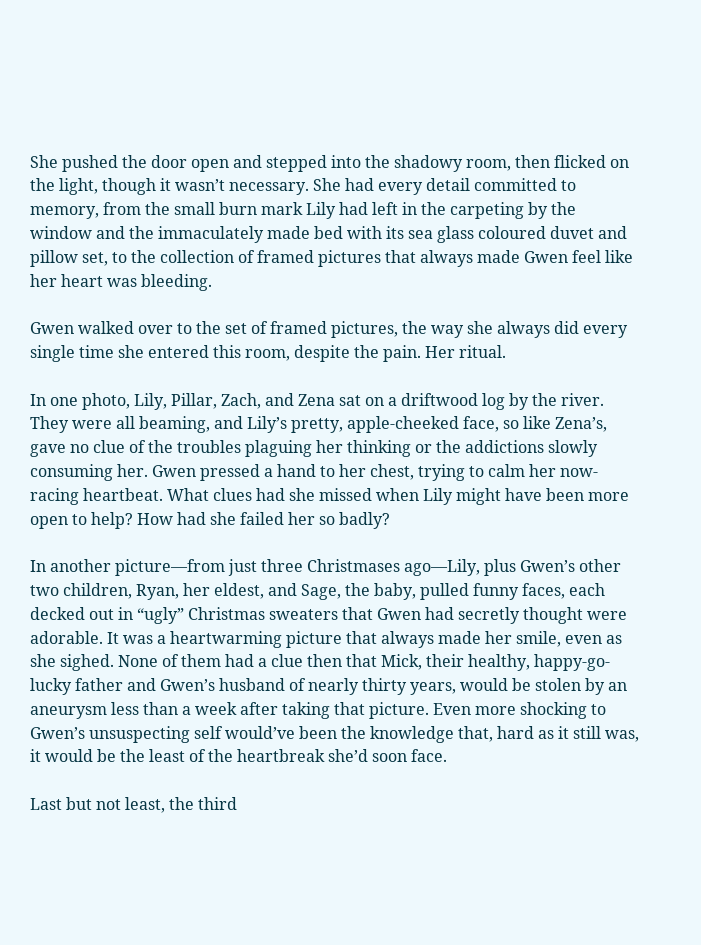She pushed the door open and stepped into the shadowy room, then flicked on the light, though it wasn’t necessary. She had every detail committed to memory, from the small burn mark Lily had left in the carpeting by the window and the immaculately made bed with its sea glass coloured duvet and pillow set, to the collection of framed pictures that always made Gwen feel like her heart was bleeding.

Gwen walked over to the set of framed pictures, the way she always did every single time she entered this room, despite the pain. Her ritual.

In one photo, Lily, Pillar, Zach, and Zena sat on a driftwood log by the river. They were all beaming, and Lily’s pretty, apple-cheeked face, so like Zena’s, gave no clue of the troubles plaguing her thinking or the addictions slowly consuming her. Gwen pressed a hand to her chest, trying to calm her now-racing heartbeat. What clues had she missed when Lily might have been more open to help? How had she failed her so badly?

In another picture—from just three Christmases ago—Lily, plus Gwen’s other two children, Ryan, her eldest, and Sage, the baby, pulled funny faces, each decked out in “ugly” Christmas sweaters that Gwen had secretly thought were adorable. It was a heartwarming picture that always made her smile, even as she sighed. None of them had a clue then that Mick, their healthy, happy-go-lucky father and Gwen’s husband of nearly thirty years, would be stolen by an aneurysm less than a week after taking that picture. Even more shocking to Gwen’s unsuspecting self would’ve been the knowledge that, hard as it still was, it would be the least of the heartbreak she’d soon face.

Last but not least, the third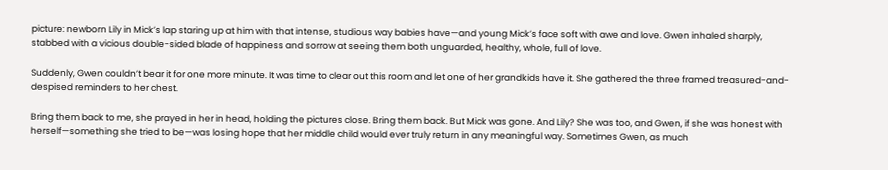picture: newborn Lily in Mick’s lap staring up at him with that intense, studious way babies have—and young Mick’s face soft with awe and love. Gwen inhaled sharply, stabbed with a vicious double-sided blade of happiness and sorrow at seeing them both unguarded, healthy, whole, full of love.

Suddenly, Gwen couldn’t bear it for one more minute. It was time to clear out this room and let one of her grandkids have it. She gathered the three framed treasured-and-despised reminders to her chest.

Bring them back to me, she prayed in her in head, holding the pictures close. Bring them back. But Mick was gone. And Lily? She was too, and Gwen, if she was honest with herself—something she tried to be—was losing hope that her middle child would ever truly return in any meaningful way. Sometimes Gwen, as much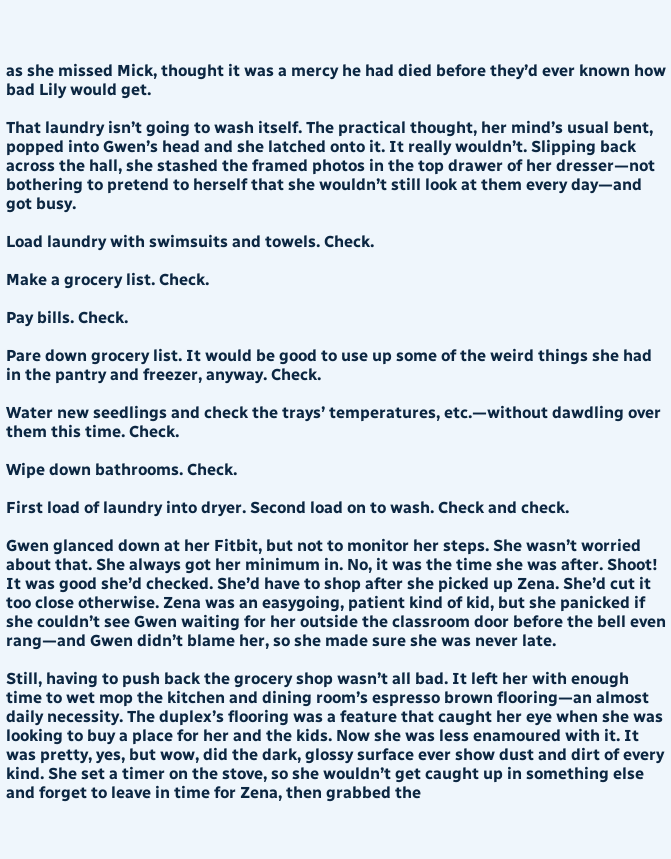as she missed Mick, thought it was a mercy he had died before they’d ever known how bad Lily would get.

That laundry isn’t going to wash itself. The practical thought, her mind’s usual bent, popped into Gwen’s head and she latched onto it. It really wouldn’t. Slipping back across the hall, she stashed the framed photos in the top drawer of her dresser—not bothering to pretend to herself that she wouldn’t still look at them every day—and got busy.

Load laundry with swimsuits and towels. Check.

Make a grocery list. Check.

Pay bills. Check.

Pare down grocery list. It would be good to use up some of the weird things she had in the pantry and freezer, anyway. Check.

Water new seedlings and check the trays’ temperatures, etc.—without dawdling over them this time. Check.

Wipe down bathrooms. Check.

First load of laundry into dryer. Second load on to wash. Check and check.

Gwen glanced down at her Fitbit, but not to monitor her steps. She wasn’t worried about that. She always got her minimum in. No, it was the time she was after. Shoot! It was good she’d checked. She’d have to shop after she picked up Zena. She’d cut it too close otherwise. Zena was an easygoing, patient kind of kid, but she panicked if she couldn’t see Gwen waiting for her outside the classroom door before the bell even rang—and Gwen didn’t blame her, so she made sure she was never late.

Still, having to push back the grocery shop wasn’t all bad. It left her with enough time to wet mop the kitchen and dining room’s espresso brown flooring—an almost daily necessity. The duplex’s flooring was a feature that caught her eye when she was looking to buy a place for her and the kids. Now she was less enamoured with it. It was pretty, yes, but wow, did the dark, glossy surface ever show dust and dirt of every kind. She set a timer on the stove, so she wouldn’t get caught up in something else and forget to leave in time for Zena, then grabbed the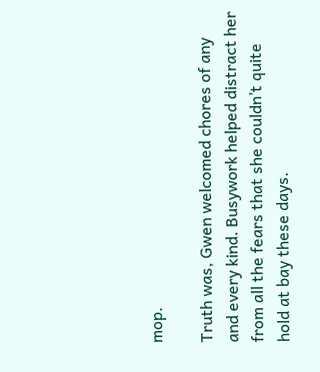mop.

Truth was, Gwen welcomed chores of any and every kind. Busywork helped distract her from all the fears that she couldn’t quite hold at bay these days.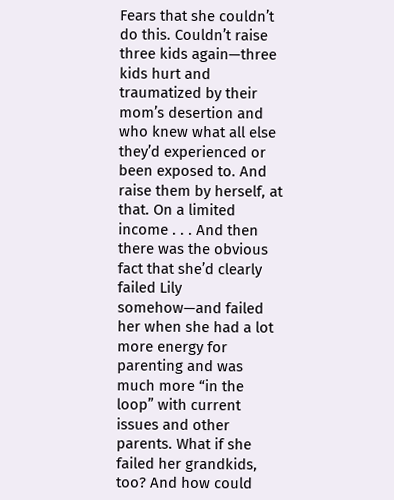Fears that she couldn’t do this. Couldn’t raise three kids again—three kids hurt and traumatized by their mom’s desertion and who knew what all else they’d experienced or been exposed to. And raise them by herself, at that. On a limited income . . . And then there was the obvious fact that she’d clearly failed Lily somehow—and failed her when she had a lot more energy for parenting and was much more “in the loop” with current issues and other parents. What if she failed her grandkids, too? And how could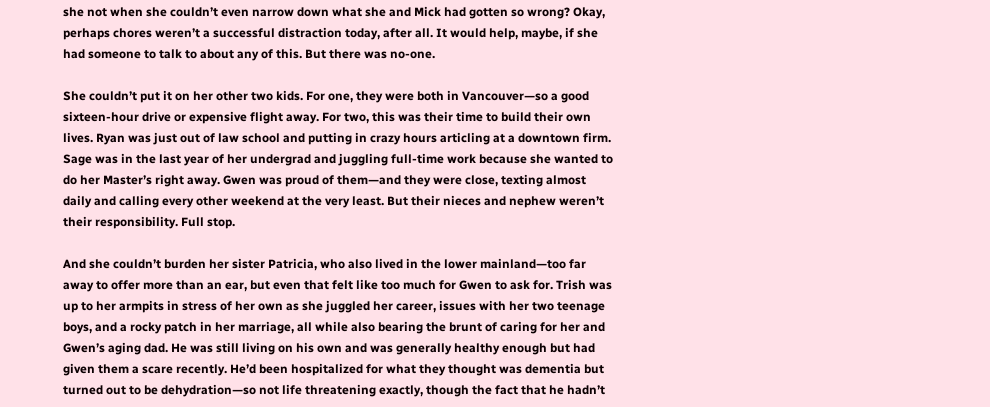she not when she couldn’t even narrow down what she and Mick had gotten so wrong? Okay, perhaps chores weren’t a successful distraction today, after all. It would help, maybe, if she had someone to talk to about any of this. But there was no-one.

She couldn’t put it on her other two kids. For one, they were both in Vancouver—so a good sixteen-hour drive or expensive flight away. For two, this was their time to build their own lives. Ryan was just out of law school and putting in crazy hours articling at a downtown firm. Sage was in the last year of her undergrad and juggling full-time work because she wanted to do her Master’s right away. Gwen was proud of them—and they were close, texting almost daily and calling every other weekend at the very least. But their nieces and nephew weren’t their responsibility. Full stop.

And she couldn’t burden her sister Patricia, who also lived in the lower mainland—too far away to offer more than an ear, but even that felt like too much for Gwen to ask for. Trish was up to her armpits in stress of her own as she juggled her career, issues with her two teenage boys, and a rocky patch in her marriage, all while also bearing the brunt of caring for her and Gwen’s aging dad. He was still living on his own and was generally healthy enough but had given them a scare recently. He’d been hospitalized for what they thought was dementia but turned out to be dehydration—so not life threatening exactly, though the fact that he hadn’t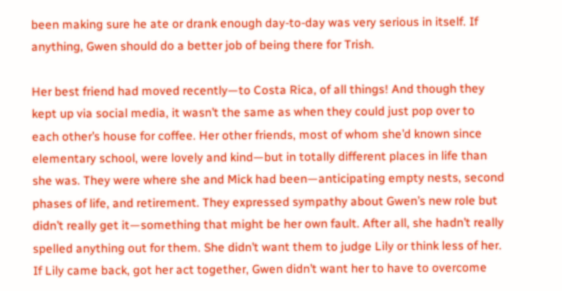been making sure he ate or drank enough day-to-day was very serious in itself. If anything, Gwen should do a better job of being there for Trish.

Her best friend had moved recently—to Costa Rica, of all things! And though they kept up via social media, it wasn’t the same as when they could just pop over to each other’s house for coffee. Her other friends, most of whom she’d known since elementary school, were lovely and kind—but in totally different places in life than she was. They were where she and Mick had been—anticipating empty nests, second phases of life, and retirement. They expressed sympathy about Gwen’s new role but didn’t really get it—something that might be her own fault. After all, she hadn’t really spelled anything out for them. She didn’t want them to judge Lily or think less of her. If Lily came back, got her act together, Gwen didn’t want her to have to overcome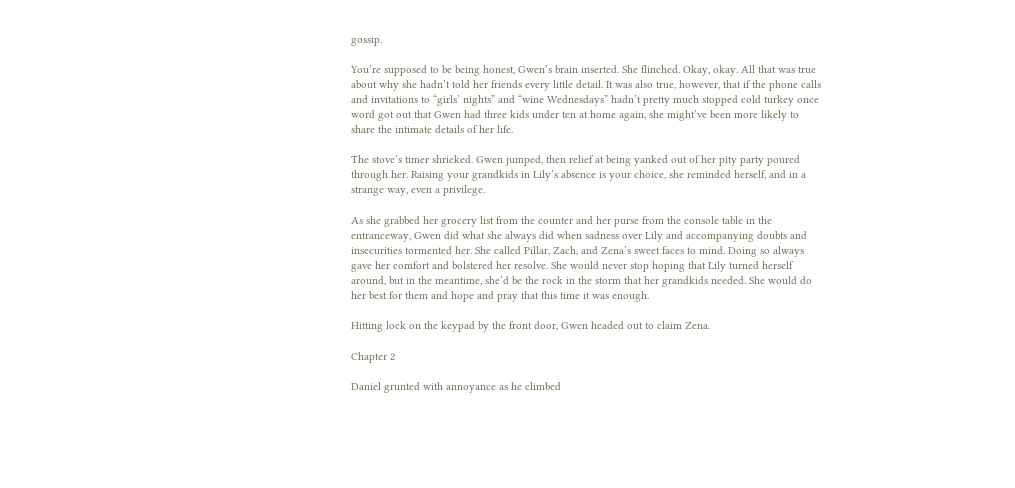gossip.

You’re supposed to be being honest, Gwen’s brain inserted. She flinched. Okay, okay. All that was true about why she hadn’t told her friends every little detail. It was also true, however, that if the phone calls and invitations to “girls’ nights” and “wine Wednesdays” hadn’t pretty much stopped cold turkey once word got out that Gwen had three kids under ten at home again, she might’ve been more likely to share the intimate details of her life.

The stove’s timer shrieked. Gwen jumped, then relief at being yanked out of her pity party poured through her. Raising your grandkids in Lily’s absence is your choice, she reminded herself, and in a strange way, even a privilege.

As she grabbed her grocery list from the counter and her purse from the console table in the entranceway, Gwen did what she always did when sadness over Lily and accompanying doubts and insecurities tormented her. She called Pillar, Zach, and Zena’s sweet faces to mind. Doing so always gave her comfort and bolstered her resolve. She would never stop hoping that Lily turned herself around, but in the meantime, she’d be the rock in the storm that her grandkids needed. She would do her best for them and hope and pray that this time it was enough.

Hitting lock on the keypad by the front door, Gwen headed out to claim Zena.

Chapter 2

Daniel grunted with annoyance as he climbed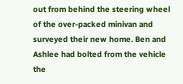out from behind the steering wheel of the over-packed minivan and surveyed their new home. Ben and Ashlee had bolted from the vehicle the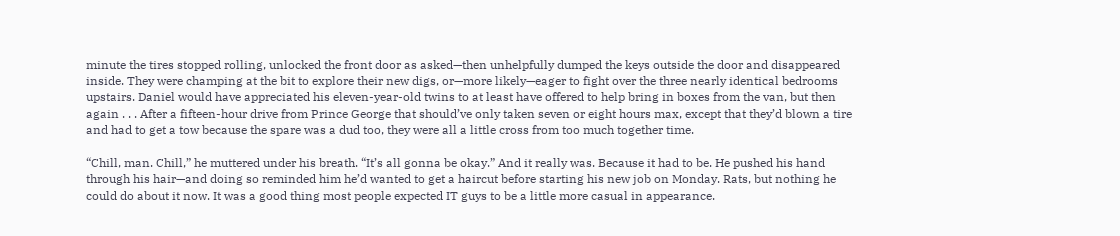minute the tires stopped rolling, unlocked the front door as asked—then unhelpfully dumped the keys outside the door and disappeared inside. They were champing at the bit to explore their new digs, or—more likely—eager to fight over the three nearly identical bedrooms upstairs. Daniel would have appreciated his eleven-year-old twins to at least have offered to help bring in boxes from the van, but then again . . . After a fifteen-hour drive from Prince George that should’ve only taken seven or eight hours max, except that they’d blown a tire and had to get a tow because the spare was a dud too, they were all a little cross from too much together time.

“Chill, man. Chill,” he muttered under his breath. “It’s all gonna be okay.” And it really was. Because it had to be. He pushed his hand through his hair—and doing so reminded him he’d wanted to get a haircut before starting his new job on Monday. Rats, but nothing he could do about it now. It was a good thing most people expected IT guys to be a little more casual in appearance.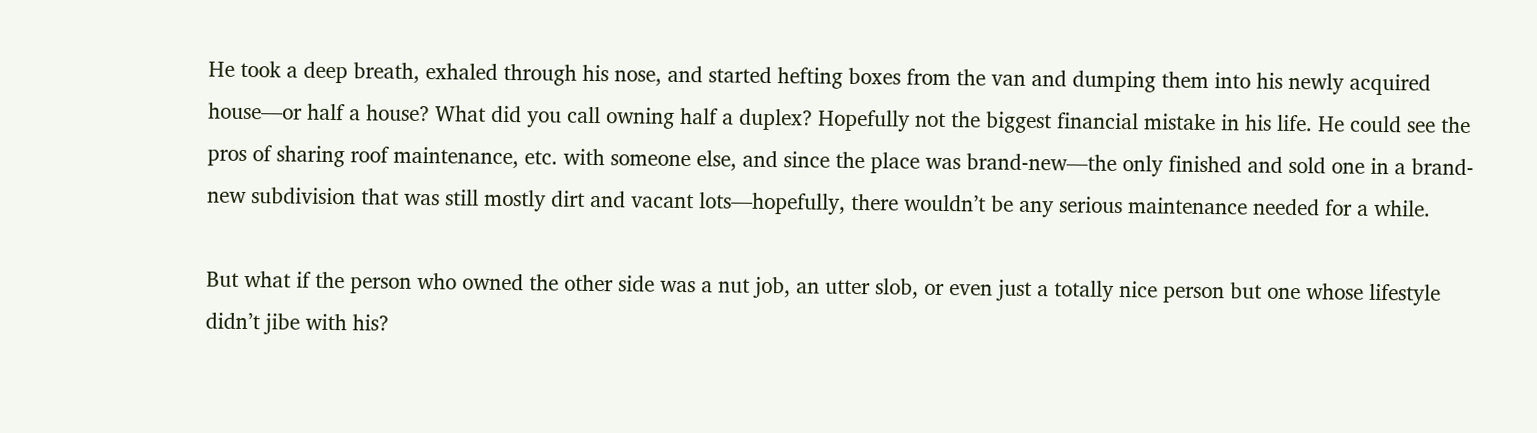He took a deep breath, exhaled through his nose, and started hefting boxes from the van and dumping them into his newly acquired house—or half a house? What did you call owning half a duplex? Hopefully not the biggest financial mistake in his life. He could see the pros of sharing roof maintenance, etc. with someone else, and since the place was brand-new—the only finished and sold one in a brand-new subdivision that was still mostly dirt and vacant lots—hopefully, there wouldn’t be any serious maintenance needed for a while.

But what if the person who owned the other side was a nut job, an utter slob, or even just a totally nice person but one whose lifestyle didn’t jibe with his?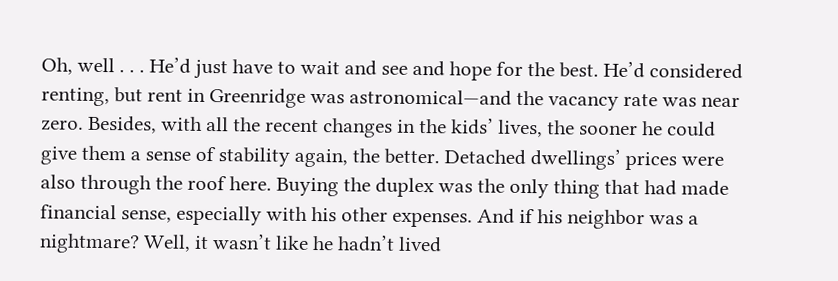Oh, well . . . He’d just have to wait and see and hope for the best. He’d considered renting, but rent in Greenridge was astronomical—and the vacancy rate was near zero. Besides, with all the recent changes in the kids’ lives, the sooner he could give them a sense of stability again, the better. Detached dwellings’ prices were also through the roof here. Buying the duplex was the only thing that had made financial sense, especially with his other expenses. And if his neighbor was a nightmare? Well, it wasn’t like he hadn’t lived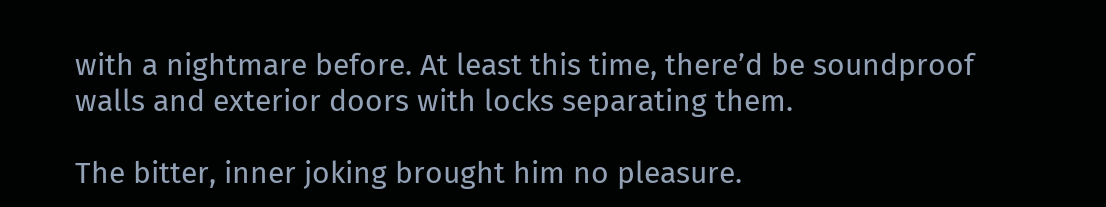with a nightmare before. At least this time, there’d be soundproof walls and exterior doors with locks separating them.

The bitter, inner joking brought him no pleasure.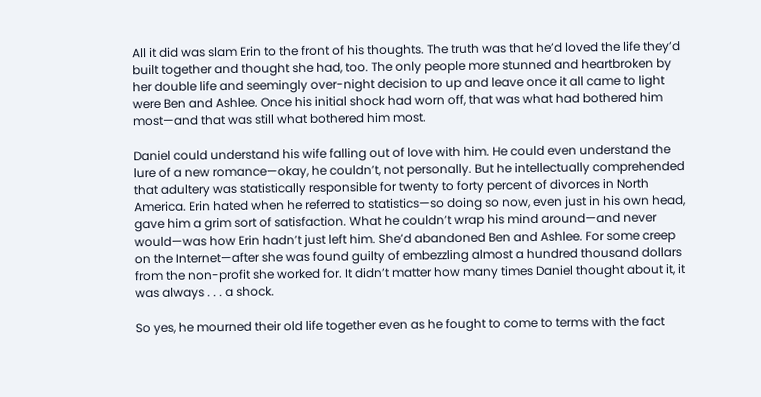All it did was slam Erin to the front of his thoughts. The truth was that he’d loved the life they’d built together and thought she had, too. The only people more stunned and heartbroken by her double life and seemingly over-night decision to up and leave once it all came to light were Ben and Ashlee. Once his initial shock had worn off, that was what had bothered him most—and that was still what bothered him most.

Daniel could understand his wife falling out of love with him. He could even understand the lure of a new romance—okay, he couldn’t, not personally. But he intellectually comprehended that adultery was statistically responsible for twenty to forty percent of divorces in North America. Erin hated when he referred to statistics—so doing so now, even just in his own head, gave him a grim sort of satisfaction. What he couldn’t wrap his mind around—and never would—was how Erin hadn’t just left him. She’d abandoned Ben and Ashlee. For some creep on the Internet—after she was found guilty of embezzling almost a hundred thousand dollars from the non-profit she worked for. It didn’t matter how many times Daniel thought about it, it was always . . . a shock.

So yes, he mourned their old life together even as he fought to come to terms with the fact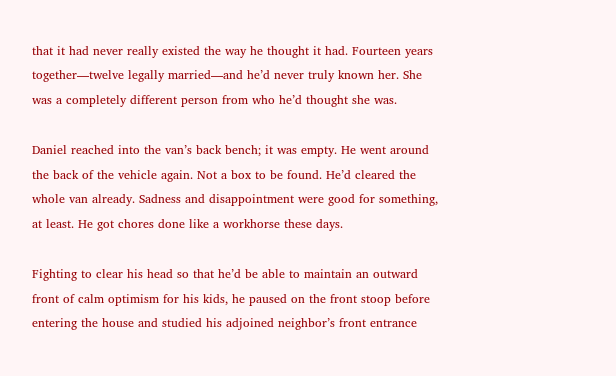that it had never really existed the way he thought it had. Fourteen years together—twelve legally married—and he’d never truly known her. She was a completely different person from who he’d thought she was.

Daniel reached into the van’s back bench; it was empty. He went around the back of the vehicle again. Not a box to be found. He’d cleared the whole van already. Sadness and disappointment were good for something, at least. He got chores done like a workhorse these days.

Fighting to clear his head so that he’d be able to maintain an outward front of calm optimism for his kids, he paused on the front stoop before entering the house and studied his adjoined neighbor’s front entrance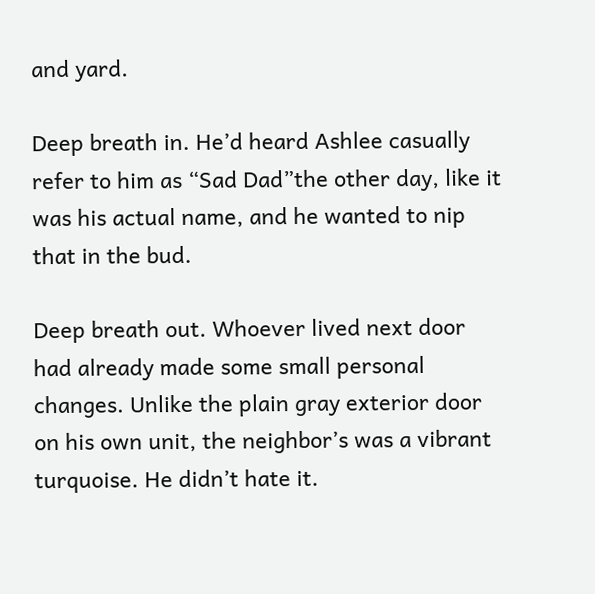and yard.

Deep breath in. He’d heard Ashlee casually refer to him as “Sad Dad”the other day, like it was his actual name, and he wanted to nip that in the bud.

Deep breath out. Whoever lived next door had already made some small personal changes. Unlike the plain gray exterior door on his own unit, the neighbor’s was a vibrant turquoise. He didn’t hate it.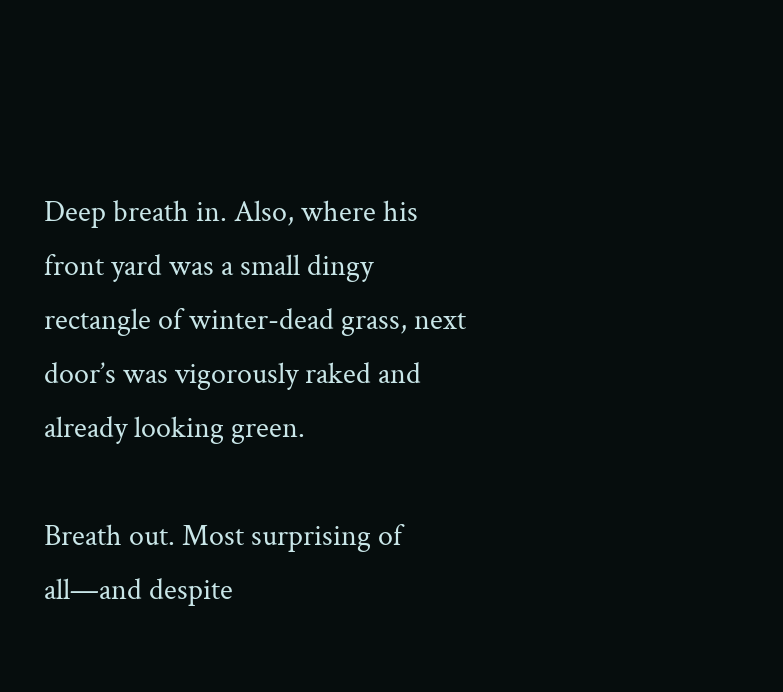Deep breath in. Also, where his front yard was a small dingy rectangle of winter-dead grass, next door’s was vigorously raked and already looking green.

Breath out. Most surprising of all—and despite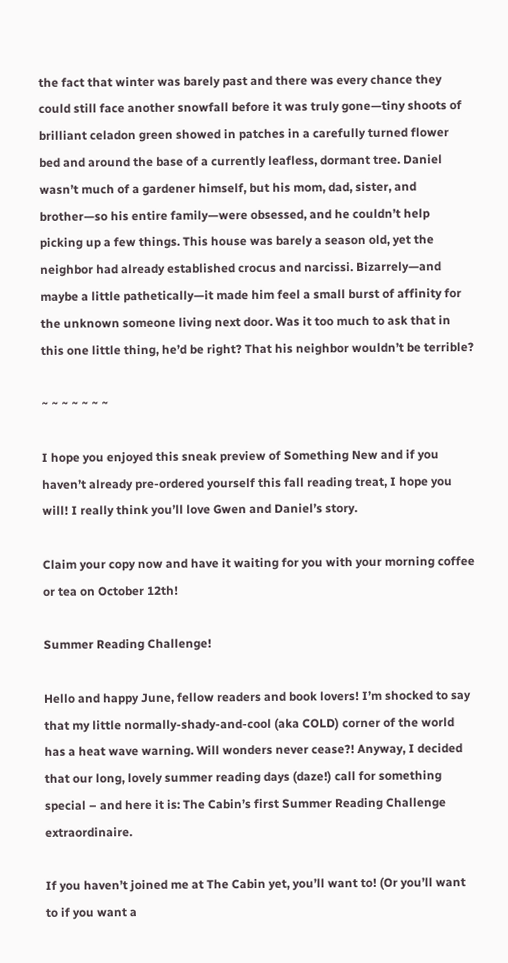the fact that winter was barely past and there was every chance they could still face another snowfall before it was truly gone—tiny shoots of brilliant celadon green showed in patches in a carefully turned flower bed and around the base of a currently leafless, dormant tree. Daniel wasn’t much of a gardener himself, but his mom, dad, sister, and brother—so his entire family—were obsessed, and he couldn’t help picking up a few things. This house was barely a season old, yet the neighbor had already established crocus and narcissi. Bizarrely—and maybe a little pathetically—it made him feel a small burst of affinity for the unknown someone living next door. Was it too much to ask that in this one little thing, he’d be right? That his neighbor wouldn’t be terrible?

~ ~ ~ ~ ~ ~ ~

I hope you enjoyed this sneak preview of Something New and if you haven’t already pre-ordered yourself this fall reading treat, I hope you will! I really think you’ll love Gwen and Daniel’s story.

Claim your copy now and have it waiting for you with your morning coffee or tea on October 12th!

Summer Reading Challenge!

Hello and happy June, fellow readers and book lovers! I’m shocked to say that my little normally-shady-and-cool (aka COLD) corner of the world has a heat wave warning. Will wonders never cease?! Anyway, I decided that our long, lovely summer reading days (daze!) call for something special – and here it is: The Cabin’s first Summer Reading Challenge extraordinaire.

If you haven’t joined me at The Cabin yet, you’ll want to! (Or you’ll want to if you want a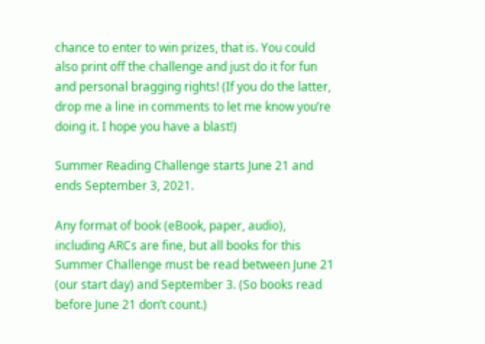chance to enter to win prizes, that is. You could also print off the challenge and just do it for fun and personal bragging rights! (If you do the latter, drop me a line in comments to let me know you’re doing it. I hope you have a blast!)

Summer Reading Challenge starts June 21 and ends September 3, 2021.

Any format of book (eBook, paper, audio), including ARCs are fine, but all books for this Summer Challenge must be read between June 21 (our start day) and September 3. (So books read before June 21 don’t count.)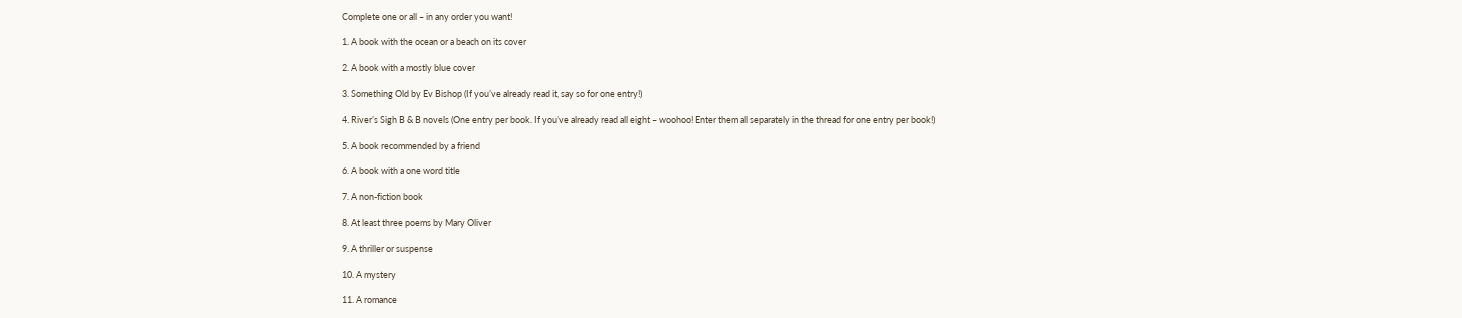Complete one or all – in any order you want!

1. A book with the ocean or a beach on its cover

2. A book with a mostly blue cover

3. Something Old by Ev Bishop (If you’ve already read it, say so for one entry!)

4. River’s Sigh B & B novels (One entry per book. If you’ve already read all eight – woohoo! Enter them all separately in the thread for one entry per book!)

5. A book recommended by a friend

6. A book with a one word title

7. A non-fiction book

8. At least three poems by Mary Oliver

9. A thriller or suspense

10. A mystery

11. A romance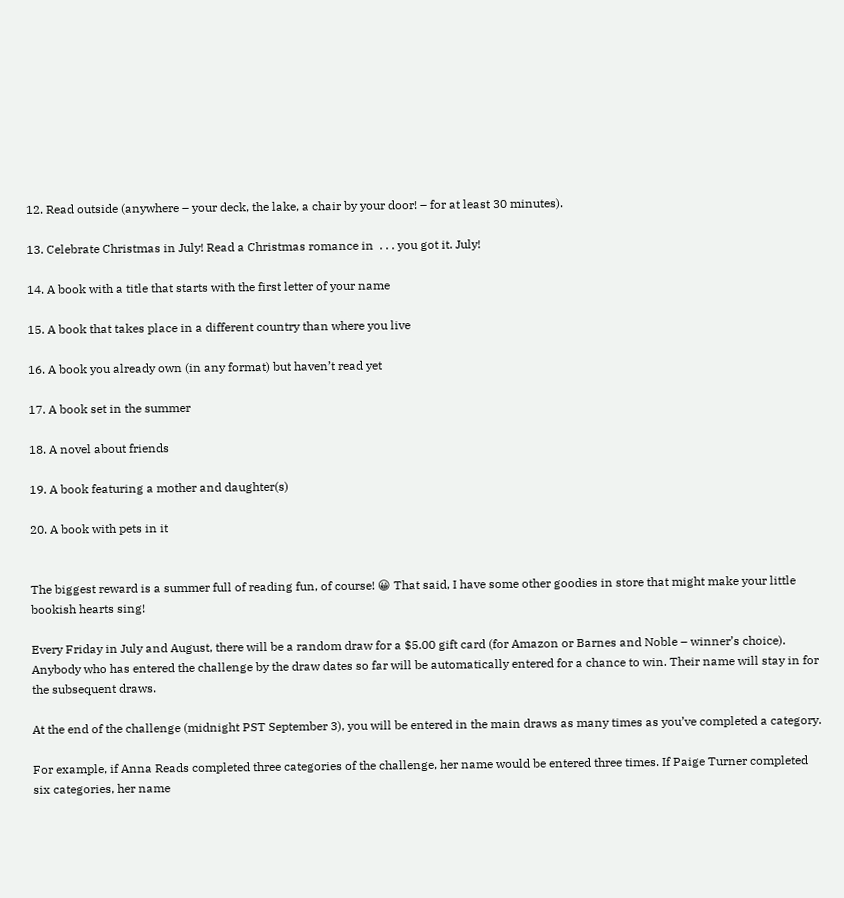12. Read outside (anywhere – your deck, the lake, a chair by your door! – for at least 30 minutes).

13. Celebrate Christmas in July! Read a Christmas romance in  . . . you got it. July!

14. A book with a title that starts with the first letter of your name

15. A book that takes place in a different country than where you live

16. A book you already own (in any format) but haven’t read yet

17. A book set in the summer

18. A novel about friends

19. A book featuring a mother and daughter(s)

20. A book with pets in it


The biggest reward is a summer full of reading fun, of course! 😀 That said, I have some other goodies in store that might make your little bookish hearts sing!

Every Friday in July and August, there will be a random draw for a $5.00 gift card (for Amazon or Barnes and Noble – winner’s choice). Anybody who has entered the challenge by the draw dates so far will be automatically entered for a chance to win. Their name will stay in for the subsequent draws.

At the end of the challenge (midnight PST September 3), you will be entered in the main draws as many times as you’ve completed a category.

For example, if Anna Reads completed three categories of the challenge, her name would be entered three times. If Paige Turner completed six categories, her name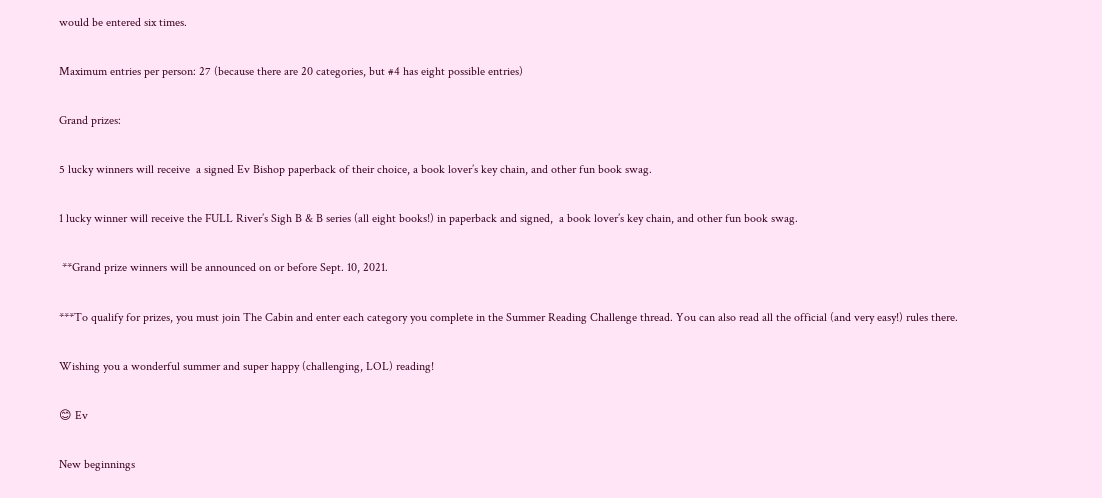would be entered six times.

Maximum entries per person: 27 (because there are 20 categories, but #4 has eight possible entries)

Grand prizes:

5 lucky winners will receive  a signed Ev Bishop paperback of their choice, a book lover’s key chain, and other fun book swag.

1 lucky winner will receive the FULL River’s Sigh B & B series (all eight books!) in paperback and signed,  a book lover’s key chain, and other fun book swag.

 **Grand prize winners will be announced on or before Sept. 10, 2021.

***To qualify for prizes, you must join The Cabin and enter each category you complete in the Summer Reading Challenge thread. You can also read all the official (and very easy!) rules there.

Wishing you a wonderful summer and super happy (challenging, LOL) reading!

😊 Ev

New beginnings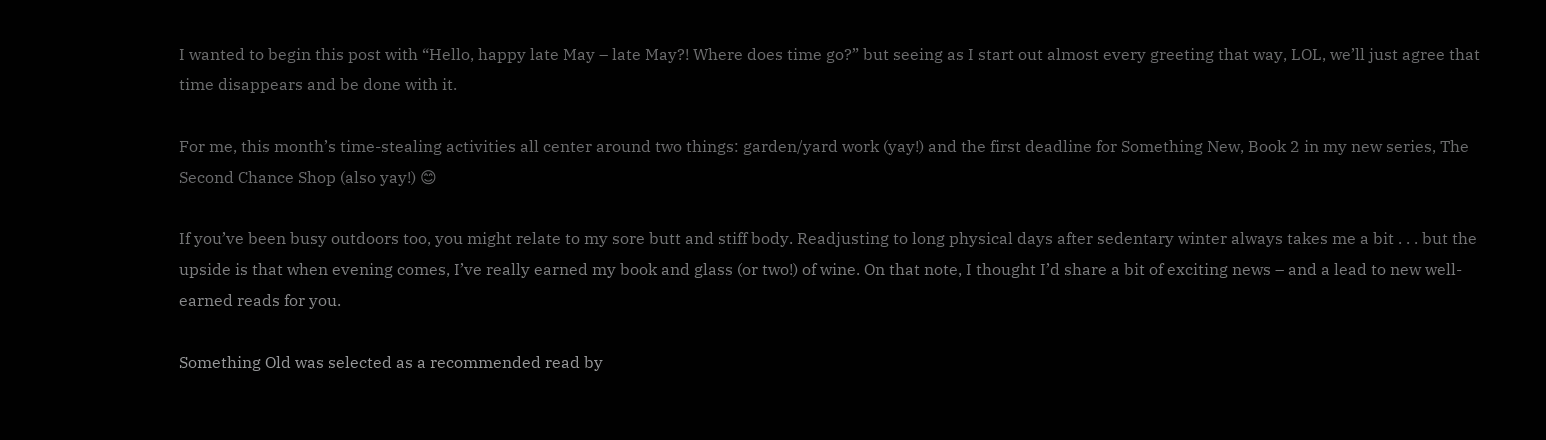I wanted to begin this post with “Hello, happy late May – late May?! Where does time go?” but seeing as I start out almost every greeting that way, LOL, we’ll just agree that time disappears and be done with it.

For me, this month’s time-stealing activities all center around two things: garden/yard work (yay!) and the first deadline for Something New, Book 2 in my new series, The Second Chance Shop (also yay!) 😊

If you’ve been busy outdoors too, you might relate to my sore butt and stiff body. Readjusting to long physical days after sedentary winter always takes me a bit . . . but the upside is that when evening comes, I’ve really earned my book and glass (or two!) of wine. On that note, I thought I’d share a bit of exciting news – and a lead to new well-earned reads for you.

Something Old was selected as a recommended read by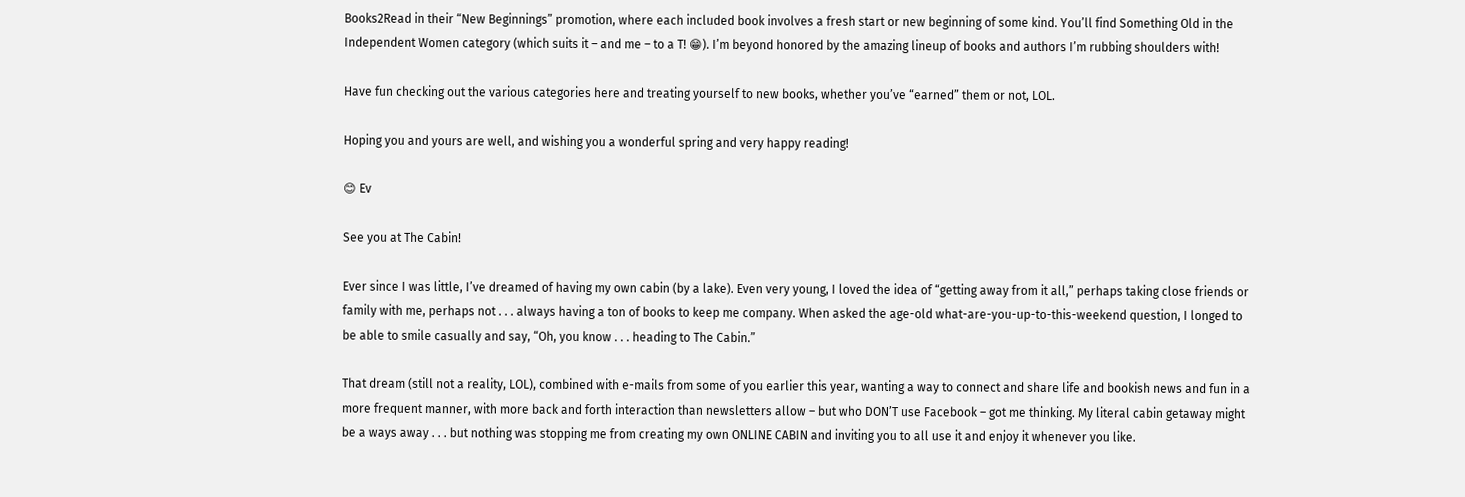Books2Read in their “New Beginnings” promotion, where each included book involves a fresh start or new beginning of some kind. You’ll find Something Old in the Independent Women category (which suits it – and me – to a T! 😁). I’m beyond honored by the amazing lineup of books and authors I’m rubbing shoulders with!

Have fun checking out the various categories here and treating yourself to new books, whether you’ve “earned” them or not, LOL.

Hoping you and yours are well, and wishing you a wonderful spring and very happy reading!

😊 Ev

See you at The Cabin!

Ever since I was little, I’ve dreamed of having my own cabin (by a lake). Even very young, I loved the idea of “getting away from it all,” perhaps taking close friends or family with me, perhaps not . . . always having a ton of books to keep me company. When asked the age-old what-are-you-up-to-this-weekend question, I longed to be able to smile casually and say, “Oh, you know . . . heading to The Cabin.”

That dream (still not a reality, LOL), combined with e-mails from some of you earlier this year, wanting a way to connect and share life and bookish news and fun in a more frequent manner, with more back and forth interaction than newsletters allow – but who DON’T use Facebook – got me thinking. My literal cabin getaway might be a ways away . . . but nothing was stopping me from creating my own ONLINE CABIN and inviting you to all use it and enjoy it whenever you like.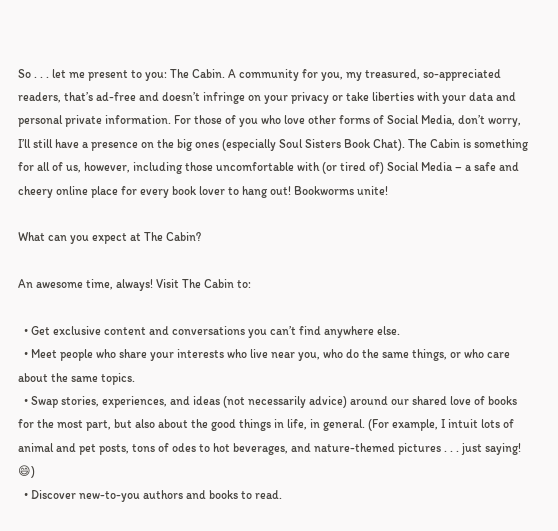So . . . let me present to you: The Cabin. A community for you, my treasured, so-appreciated readers, that’s ad-free and doesn’t infringe on your privacy or take liberties with your data and personal private information. For those of you who love other forms of Social Media, don’t worry, I’ll still have a presence on the big ones (especially Soul Sisters Book Chat). The Cabin is something for all of us, however, including those uncomfortable with (or tired of) Social Media – a safe and cheery online place for every book lover to hang out! Bookworms unite!

What can you expect at The Cabin?

An awesome time, always! Visit The Cabin to:

  • Get exclusive content and conversations you can’t find anywhere else.
  • Meet people who share your interests who live near you, who do the same things, or who care about the same topics.
  • Swap stories, experiences, and ideas (not necessarily advice) around our shared love of books for the most part, but also about the good things in life, in general. (For example, I intuit lots of animal and pet posts, tons of odes to hot beverages, and nature-themed pictures . . . just saying! 😄)
  • Discover new-to-you authors and books to read.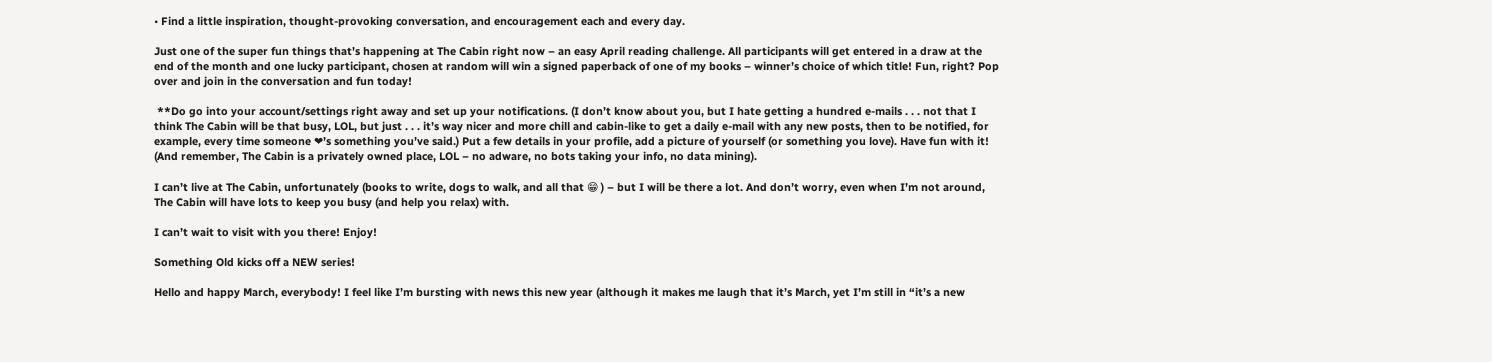• Find a little inspiration, thought-provoking conversation, and encouragement each and every day.

Just one of the super fun things that’s happening at The Cabin right now – an easy April reading challenge. All participants will get entered in a draw at the end of the month and one lucky participant, chosen at random will win a signed paperback of one of my books – winner’s choice of which title! Fun, right? Pop over and join in the conversation and fun today!

 **Do go into your account/settings right away and set up your notifications. (I don’t know about you, but I hate getting a hundred e-mails . . . not that I think The Cabin will be that busy, LOL, but just . . . it’s way nicer and more chill and cabin-like to get a daily e-mail with any new posts, then to be notified, for example, every time someone ❤’s something you’ve said.) Put a few details in your profile, add a picture of yourself (or something you love). Have fun with it! (And remember, The Cabin is a privately owned place, LOL – no adware, no bots taking your info, no data mining).

I can’t live at The Cabin, unfortunately (books to write, dogs to walk, and all that 😁 ) – but I will be there a lot. And don’t worry, even when I’m not around, The Cabin will have lots to keep you busy (and help you relax) with.

I can’t wait to visit with you there! Enjoy!

Something Old kicks off a NEW series!

Hello and happy March, everybody! I feel like I’m bursting with news this new year (although it makes me laugh that it’s March, yet I’m still in “it’s a new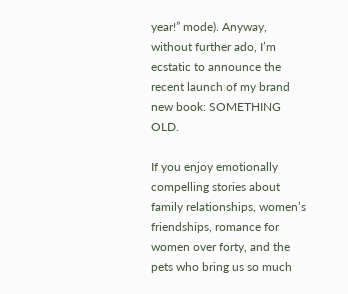year!” mode). Anyway, without further ado, I’m ecstatic to announce the recent launch of my brand new book: SOMETHING OLD.

If you enjoy emotionally compelling stories about family relationships, women’s friendships, romance for women over forty, and the pets who bring us so much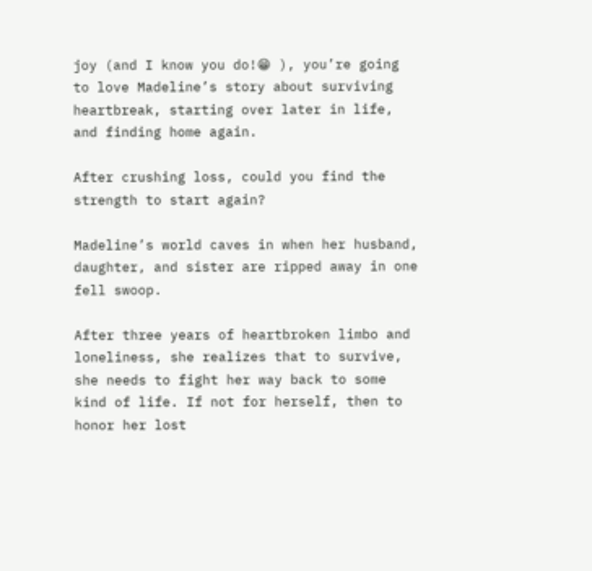joy (and I know you do!😁 ), you’re going to love Madeline’s story about surviving heartbreak, starting over later in life, and finding home again.

After crushing loss, could you find the strength to start again?

Madeline’s world caves in when her husband, daughter, and sister are ripped away in one fell swoop.

After three years of heartbroken limbo and loneliness, she realizes that to survive, she needs to fight her way back to some kind of life. If not for herself, then to honor her lost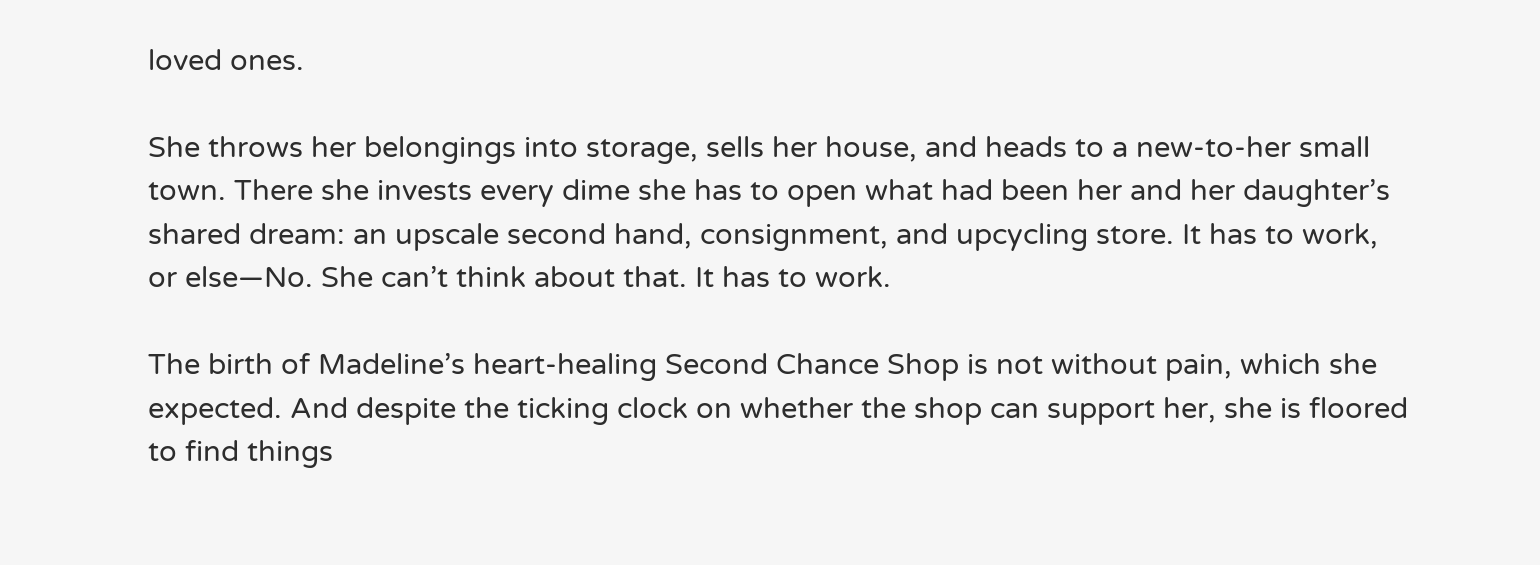loved ones.

She throws her belongings into storage, sells her house, and heads to a new-to-her small town. There she invests every dime she has to open what had been her and her daughter’s shared dream: an upscale second hand, consignment, and upcycling store. It has to work, or else—No. She can’t think about that. It has to work.

The birth of Madeline’s heart-healing Second Chance Shop is not without pain, which she expected. And despite the ticking clock on whether the shop can support her, she is floored to find things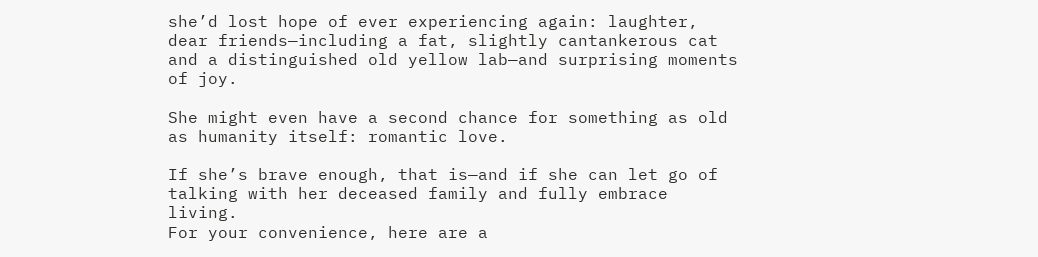she’d lost hope of ever experiencing again: laughter, dear friends—including a fat, slightly cantankerous cat and a distinguished old yellow lab—and surprising moments of joy.

She might even have a second chance for something as old as humanity itself: romantic love.

If she’s brave enough, that is—and if she can let go of talking with her deceased family and fully embrace living.
For your convenience, here are a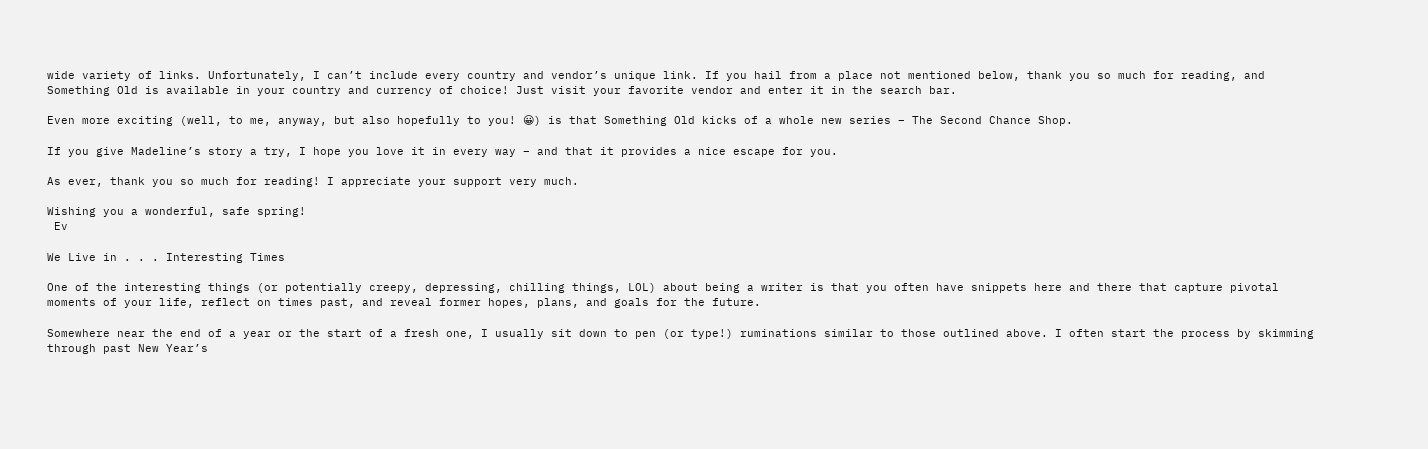wide variety of links. Unfortunately, I can’t include every country and vendor’s unique link. If you hail from a place not mentioned below, thank you so much for reading, and Something Old is available in your country and currency of choice! Just visit your favorite vendor and enter it in the search bar.

Even more exciting (well, to me, anyway, but also hopefully to you! 😀) is that Something Old kicks of a whole new series – The Second Chance Shop.

If you give Madeline’s story a try, I hope you love it in every way – and that it provides a nice escape for you.

As ever, thank you so much for reading! I appreciate your support very much.

Wishing you a wonderful, safe spring!
 Ev

We Live in . . . Interesting Times

One of the interesting things (or potentially creepy, depressing, chilling things, LOL) about being a writer is that you often have snippets here and there that capture pivotal moments of your life, reflect on times past, and reveal former hopes, plans, and goals for the future.

Somewhere near the end of a year or the start of a fresh one, I usually sit down to pen (or type!) ruminations similar to those outlined above. I often start the process by skimming through past New Year’s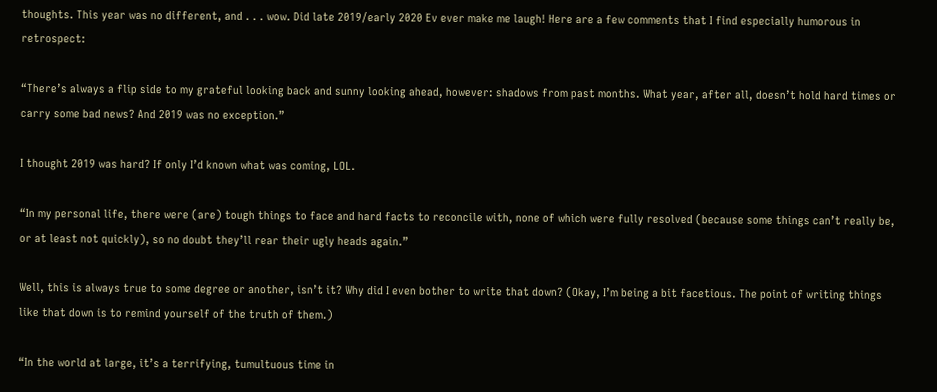thoughts. This year was no different, and . . . wow. Did late 2019/early 2020 Ev ever make me laugh! Here are a few comments that I find especially humorous in retrospect:

“There’s always a flip side to my grateful looking back and sunny looking ahead, however: shadows from past months. What year, after all, doesn’t hold hard times or carry some bad news? And 2019 was no exception.”

I thought 2019 was hard? If only I’d known what was coming, LOL.

“In my personal life, there were (are) tough things to face and hard facts to reconcile with, none of which were fully resolved (because some things can’t really be, or at least not quickly), so no doubt they’ll rear their ugly heads again.”

Well, this is always true to some degree or another, isn’t it? Why did I even bother to write that down? (Okay, I’m being a bit facetious. The point of writing things like that down is to remind yourself of the truth of them.)

“In the world at large, it’s a terrifying, tumultuous time in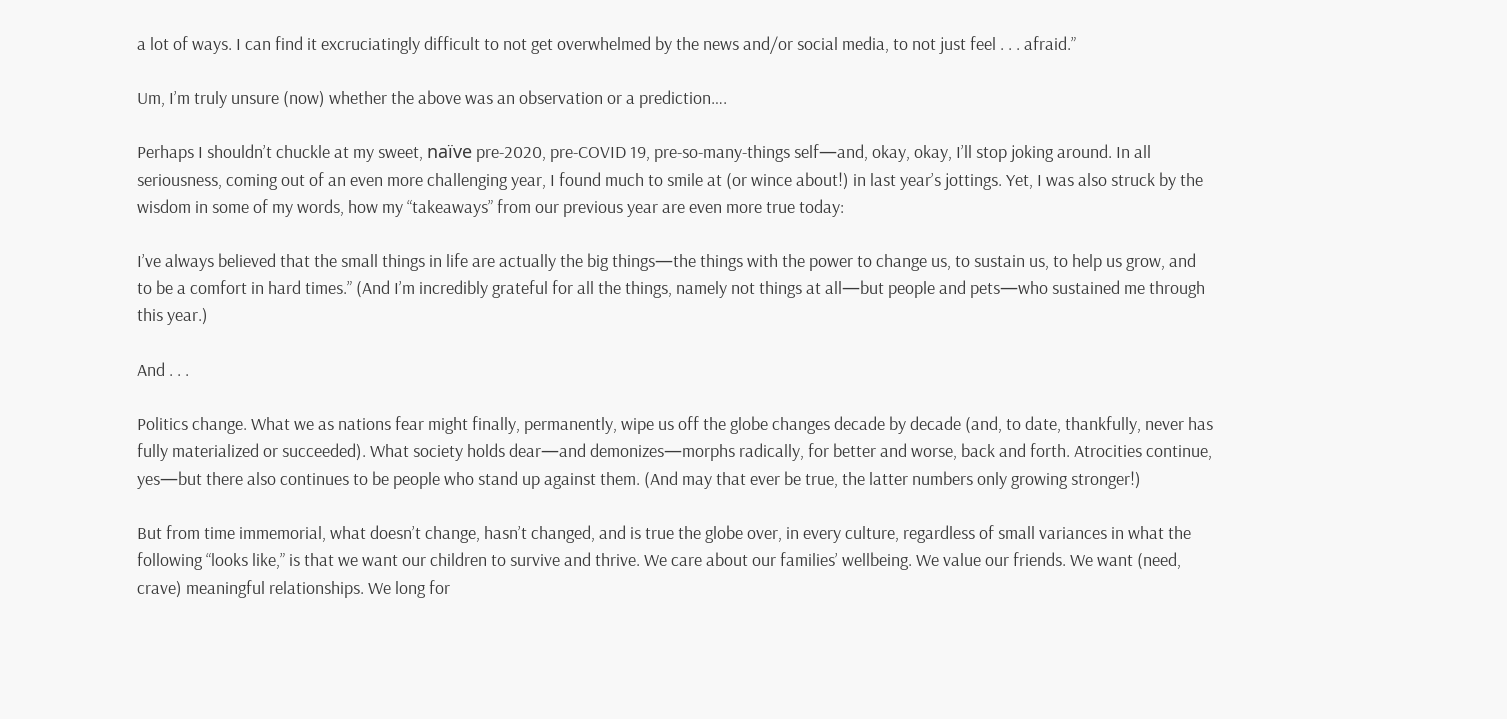a lot of ways. I can find it excruciatingly difficult to not get overwhelmed by the news and/or social media, to not just feel . . . afraid.”

Um, I’m truly unsure (now) whether the above was an observation or a prediction….

Perhaps I shouldn’t chuckle at my sweet, naïve pre-2020, pre-COVID 19, pre-so-many-things self—and, okay, okay, I’ll stop joking around. In all seriousness, coming out of an even more challenging year, I found much to smile at (or wince about!) in last year’s jottings. Yet, I was also struck by the wisdom in some of my words, how my “takeaways” from our previous year are even more true today:

I’ve always believed that the small things in life are actually the big things—the things with the power to change us, to sustain us, to help us grow, and to be a comfort in hard times.” (And I’m incredibly grateful for all the things, namely not things at all—but people and pets—who sustained me through this year.)

And . . .

Politics change. What we as nations fear might finally, permanently, wipe us off the globe changes decade by decade (and, to date, thankfully, never has fully materialized or succeeded). What society holds dear—and demonizes—morphs radically, for better and worse, back and forth. Atrocities continue, yes—but there also continues to be people who stand up against them. (And may that ever be true, the latter numbers only growing stronger!)

But from time immemorial, what doesn’t change, hasn’t changed, and is true the globe over, in every culture, regardless of small variances in what the following “looks like,” is that we want our children to survive and thrive. We care about our families’ wellbeing. We value our friends. We want (need, crave) meaningful relationships. We long for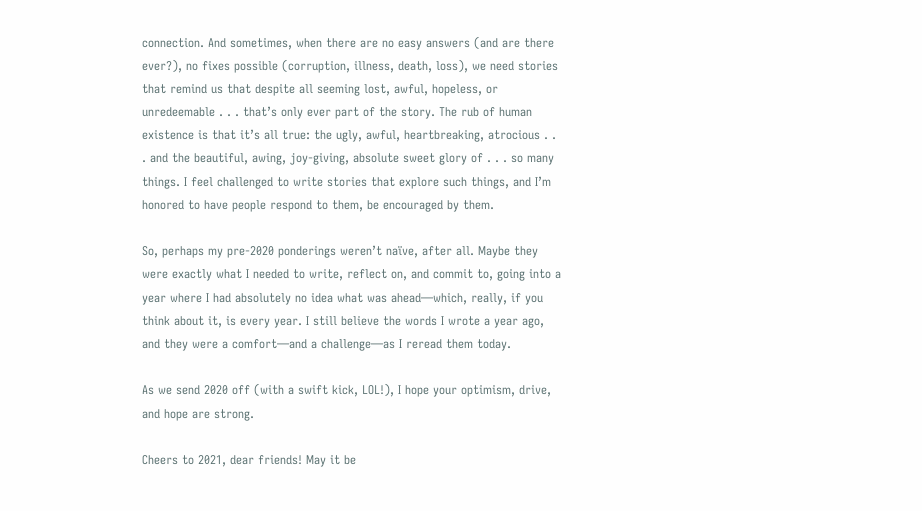connection. And sometimes, when there are no easy answers (and are there ever?), no fixes possible (corruption, illness, death, loss), we need stories that remind us that despite all seeming lost, awful, hopeless, or unredeemable . . . that’s only ever part of the story. The rub of human existence is that it’s all true: the ugly, awful, heartbreaking, atrocious . . . and the beautiful, awing, joy-giving, absolute sweet glory of . . . so many things. I feel challenged to write stories that explore such things, and I’m honored to have people respond to them, be encouraged by them.

So, perhaps my pre-2020 ponderings weren’t naïve, after all. Maybe they were exactly what I needed to write, reflect on, and commit to, going into a year where I had absolutely no idea what was ahead—which, really, if you think about it, is every year. I still believe the words I wrote a year ago, and they were a comfort—and a challenge—as I reread them today.

As we send 2020 off (with a swift kick, LOL!), I hope your optimism, drive, and hope are strong.

Cheers to 2021, dear friends! May it be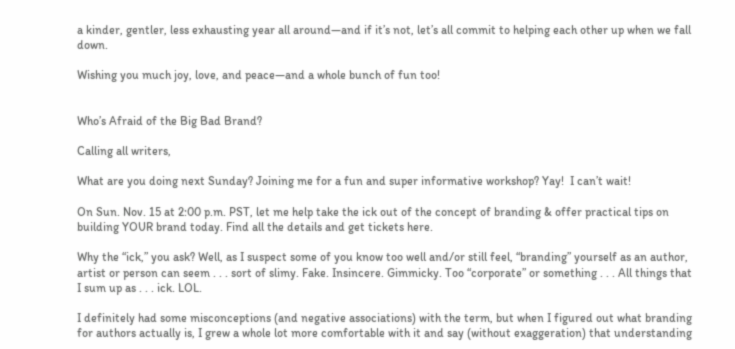a kinder, gentler, less exhausting year all around—and if it’s not, let’s all commit to helping each other up when we fall down.

Wishing you much joy, love, and peace—and a whole bunch of fun too!


Who’s Afraid of the Big Bad Brand?

Calling all writers,

What are you doing next Sunday? Joining me for a fun and super informative workshop? Yay!  I can’t wait!

On Sun. Nov. 15 at 2:00 p.m. PST, let me help take the ick out of the concept of branding & offer practical tips on building YOUR brand today. Find all the details and get tickets here.

Why the “ick,” you ask? Well, as I suspect some of you know too well and/or still feel, “branding” yourself as an author, artist or person can seem . . . sort of slimy. Fake. Insincere. Gimmicky. Too “corporate” or something . . . All things that I sum up as . . . ick. LOL.

I definitely had some misconceptions (and negative associations) with the term, but when I figured out what branding for authors actually is, I grew a whole lot more comfortable with it and say (without exaggeration) that understanding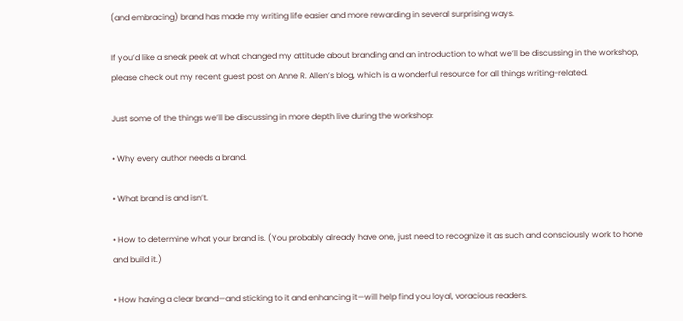(and embracing) brand has made my writing life easier and more rewarding in several surprising ways.

If you’d like a sneak peek at what changed my attitude about branding and an introduction to what we’ll be discussing in the workshop, please check out my recent guest post on Anne R. Allen’s blog, which is a wonderful resource for all things writing-related.

Just some of the things we’ll be discussing in more depth live during the workshop:

• Why every author needs a brand.

• What brand is and isn’t.

• How to determine what your brand is. (You probably already have one, just need to recognize it as such and consciously work to hone and build it.)

• How having a clear brand—and sticking to it and enhancing it—will help find you loyal, voracious readers.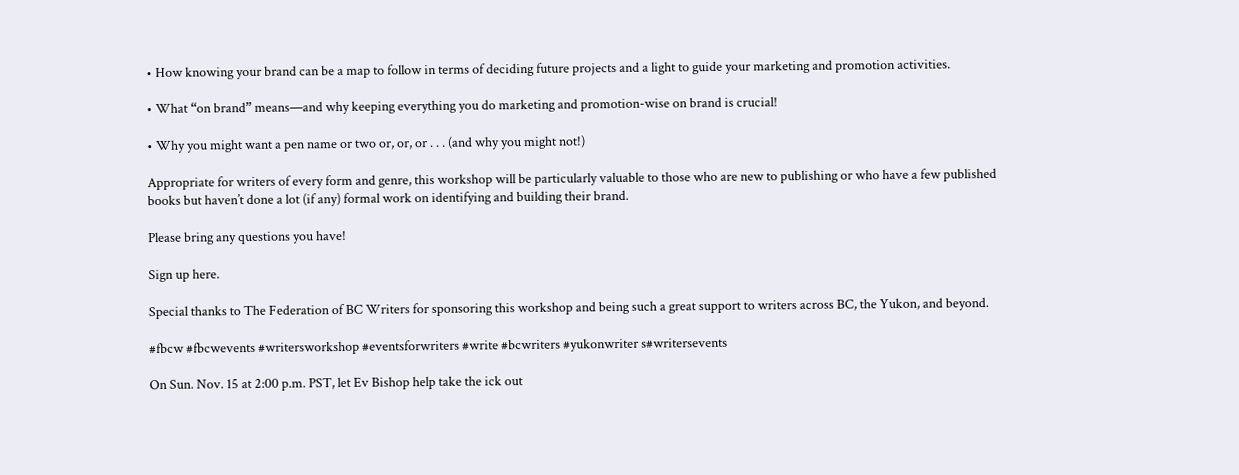• How knowing your brand can be a map to follow in terms of deciding future projects and a light to guide your marketing and promotion activities.

• What “on brand” means—and why keeping everything you do marketing and promotion-wise on brand is crucial!

• Why you might want a pen name or two or, or, or . . . (and why you might not!)

Appropriate for writers of every form and genre, this workshop will be particularly valuable to those who are new to publishing or who have a few published books but haven’t done a lot (if any) formal work on identifying and building their brand.

Please bring any questions you have!

Sign up here.

Special thanks to The Federation of BC Writers for sponsoring this workshop and being such a great support to writers across BC, the Yukon, and beyond.

#fbcw #fbcwevents #writersworkshop #eventsforwriters #write #bcwriters #yukonwriter s#writersevents

On Sun. Nov. 15 at 2:00 p.m. PST, let Ev Bishop help take the ick out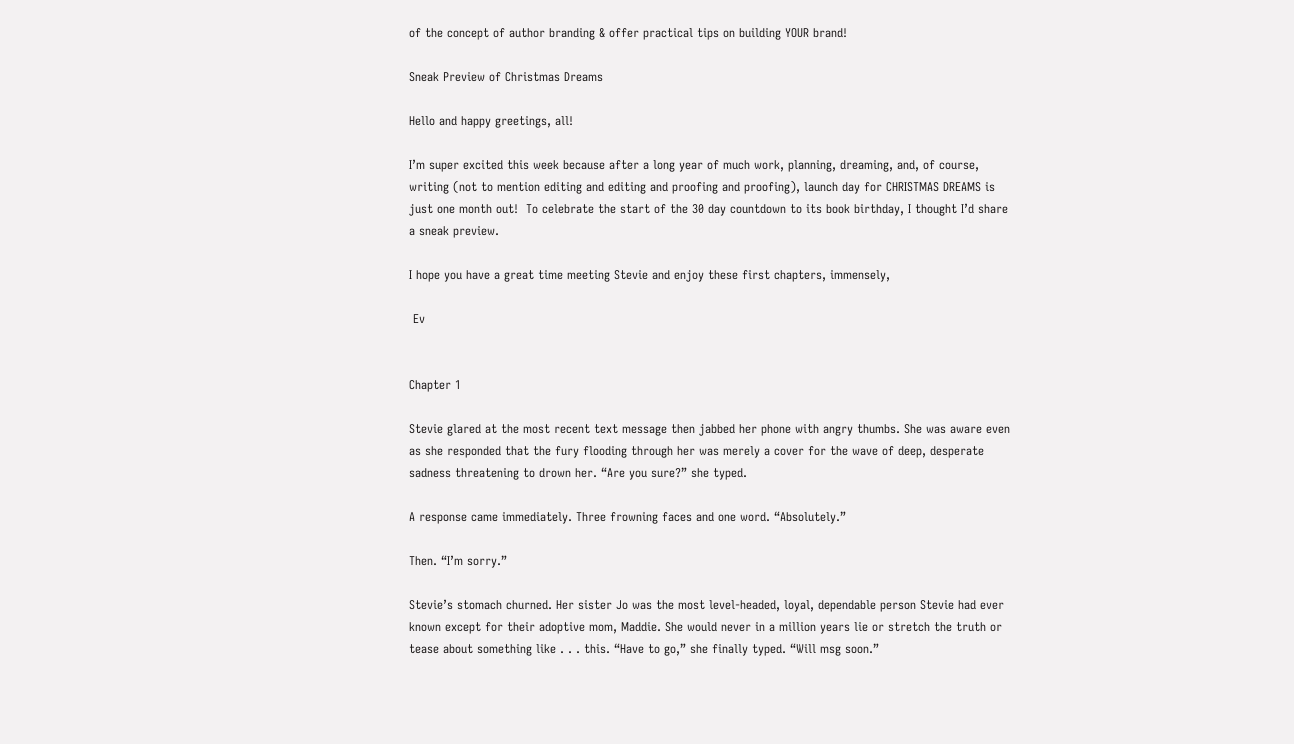of the concept of author branding & offer practical tips on building YOUR brand!

Sneak Preview of Christmas Dreams

Hello and happy greetings, all!

I’m super excited this week because after a long year of much work, planning, dreaming, and, of course, writing (not to mention editing and editing and proofing and proofing), launch day for CHRISTMAS DREAMS is just one month out!  To celebrate the start of the 30 day countdown to its book birthday, I thought I’d share a sneak preview.

I hope you have a great time meeting Stevie and enjoy these first chapters, immensely,

 Ev


Chapter 1

Stevie glared at the most recent text message then jabbed her phone with angry thumbs. She was aware even as she responded that the fury flooding through her was merely a cover for the wave of deep, desperate sadness threatening to drown her. “Are you sure?” she typed.

A response came immediately. Three frowning faces and one word. “Absolutely.”

Then. “I’m sorry.”

Stevie’s stomach churned. Her sister Jo was the most level-headed, loyal, dependable person Stevie had ever known except for their adoptive mom, Maddie. She would never in a million years lie or stretch the truth or tease about something like . . . this. “Have to go,” she finally typed. “Will msg soon.”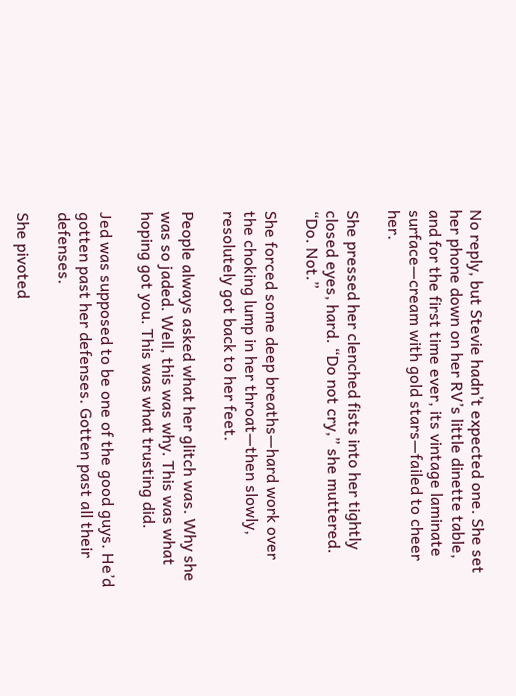No reply, but Stevie hadn’t expected one. She set her phone down on her RV’s little dinette table, and for the first time ever, its vintage laminate surface—cream with gold stars—failed to cheer her.

She pressed her clenched fists into her tightly closed eyes, hard. “Do not cry,” she muttered. “Do. Not.”

She forced some deep breaths—hard work over the choking lump in her throat—then slowly, resolutely got back to her feet.

People always asked what her glitch was. Why she was so jaded. Well, this was why. This was what hoping got you. This was what trusting did.

Jed was supposed to be one of the good guys. He’d gotten past her defenses. Gotten past all their defenses.

She pivoted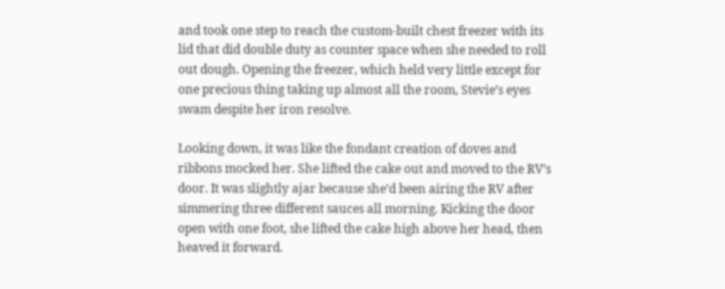and took one step to reach the custom-built chest freezer with its lid that did double duty as counter space when she needed to roll out dough. Opening the freezer, which held very little except for one precious thing taking up almost all the room, Stevie’s eyes swam despite her iron resolve.

Looking down, it was like the fondant creation of doves and ribbons mocked her. She lifted the cake out and moved to the RV’s door. It was slightly ajar because she’d been airing the RV after simmering three different sauces all morning. Kicking the door open with one foot, she lifted the cake high above her head, then heaved it forward.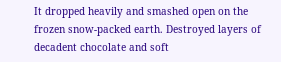It dropped heavily and smashed open on the frozen snow-packed earth. Destroyed layers of decadent chocolate and soft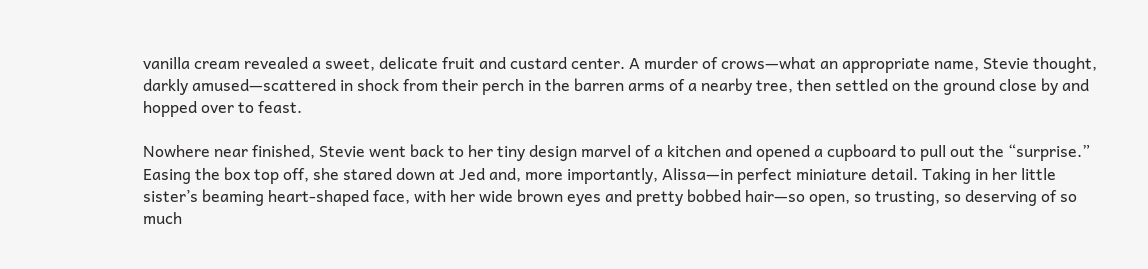vanilla cream revealed a sweet, delicate fruit and custard center. A murder of crows—what an appropriate name, Stevie thought, darkly amused—scattered in shock from their perch in the barren arms of a nearby tree, then settled on the ground close by and hopped over to feast.

Nowhere near finished, Stevie went back to her tiny design marvel of a kitchen and opened a cupboard to pull out the “surprise.” Easing the box top off, she stared down at Jed and, more importantly, Alissa—in perfect miniature detail. Taking in her little sister’s beaming heart-shaped face, with her wide brown eyes and pretty bobbed hair—so open, so trusting, so deserving of so much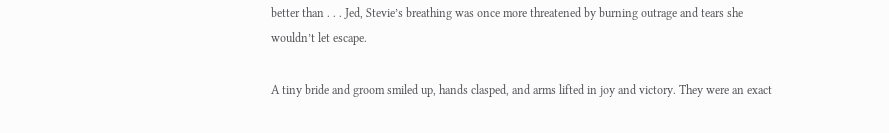better than . . . Jed, Stevie’s breathing was once more threatened by burning outrage and tears she wouldn’t let escape.

A tiny bride and groom smiled up, hands clasped, and arms lifted in joy and victory. They were an exact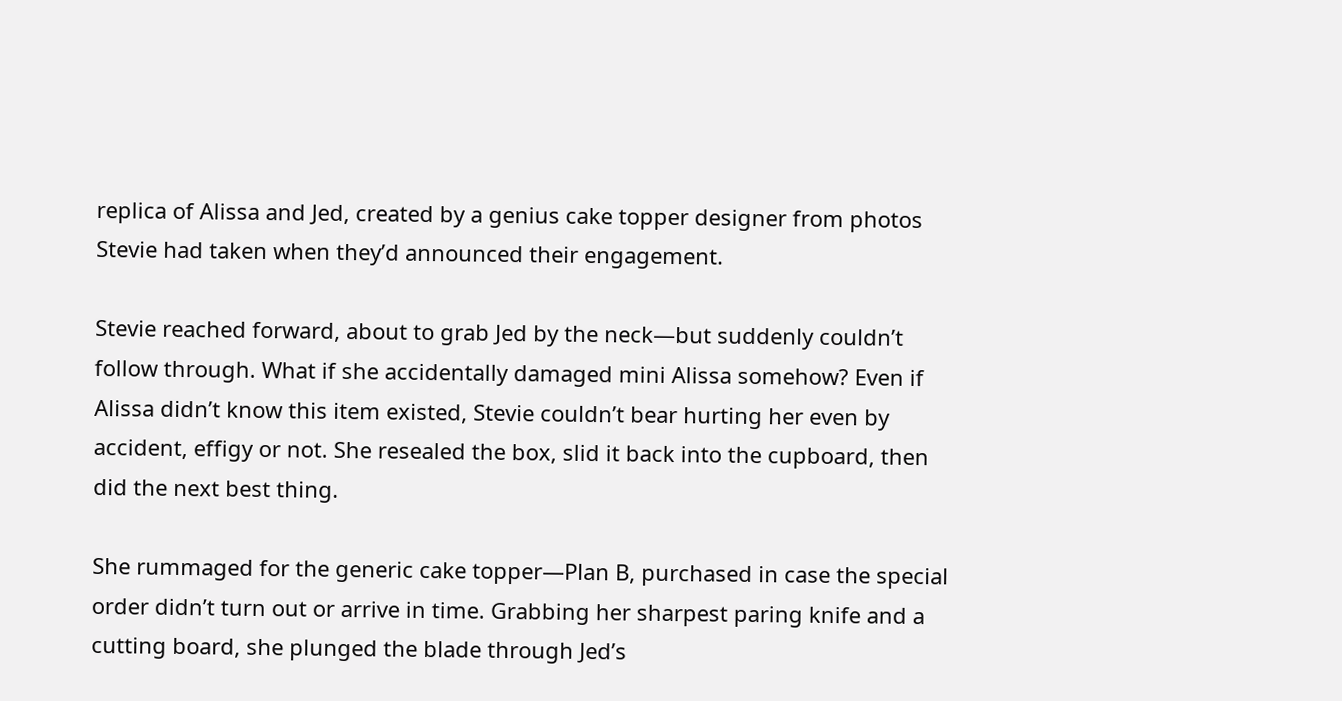replica of Alissa and Jed, created by a genius cake topper designer from photos Stevie had taken when they’d announced their engagement.

Stevie reached forward, about to grab Jed by the neck—but suddenly couldn’t follow through. What if she accidentally damaged mini Alissa somehow? Even if Alissa didn’t know this item existed, Stevie couldn’t bear hurting her even by accident, effigy or not. She resealed the box, slid it back into the cupboard, then did the next best thing.

She rummaged for the generic cake topper—Plan B, purchased in case the special order didn’t turn out or arrive in time. Grabbing her sharpest paring knife and a cutting board, she plunged the blade through Jed’s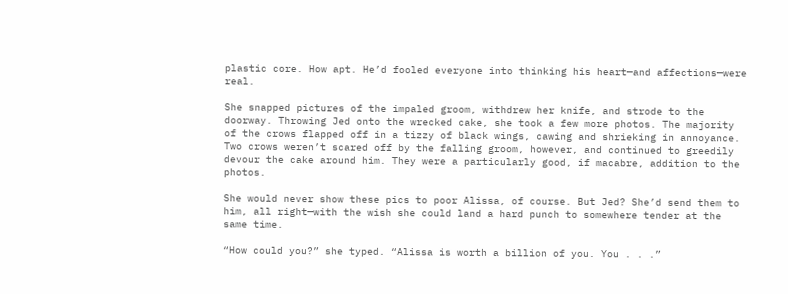plastic core. How apt. He’d fooled everyone into thinking his heart—and affections—were real.

She snapped pictures of the impaled groom, withdrew her knife, and strode to the doorway. Throwing Jed onto the wrecked cake, she took a few more photos. The majority of the crows flapped off in a tizzy of black wings, cawing and shrieking in annoyance. Two crows weren’t scared off by the falling groom, however, and continued to greedily devour the cake around him. They were a particularly good, if macabre, addition to the photos.

She would never show these pics to poor Alissa, of course. But Jed? She’d send them to him, all right—with the wish she could land a hard punch to somewhere tender at the same time.

“How could you?” she typed. “Alissa is worth a billion of you. You . . .”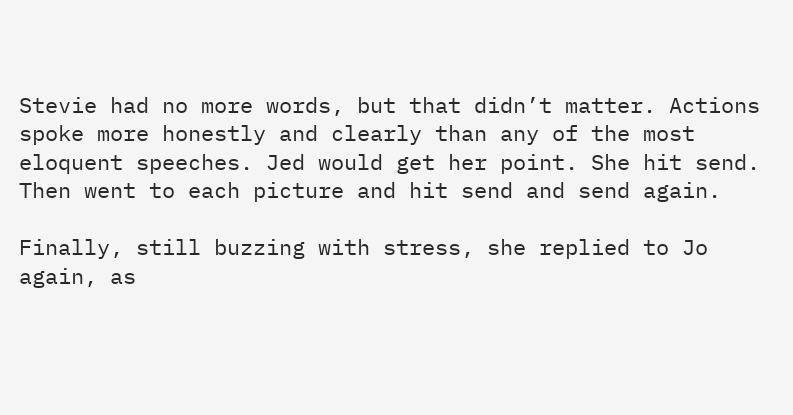Stevie had no more words, but that didn’t matter. Actions spoke more honestly and clearly than any of the most eloquent speeches. Jed would get her point. She hit send. Then went to each picture and hit send and send again.

Finally, still buzzing with stress, she replied to Jo again, as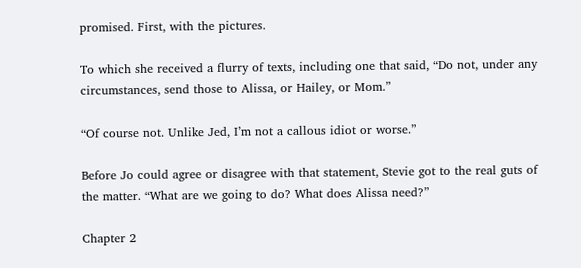promised. First, with the pictures.

To which she received a flurry of texts, including one that said, “Do not, under any circumstances, send those to Alissa, or Hailey, or Mom.”

“Of course not. Unlike Jed, I’m not a callous idiot or worse.”

Before Jo could agree or disagree with that statement, Stevie got to the real guts of the matter. “What are we going to do? What does Alissa need?”

Chapter 2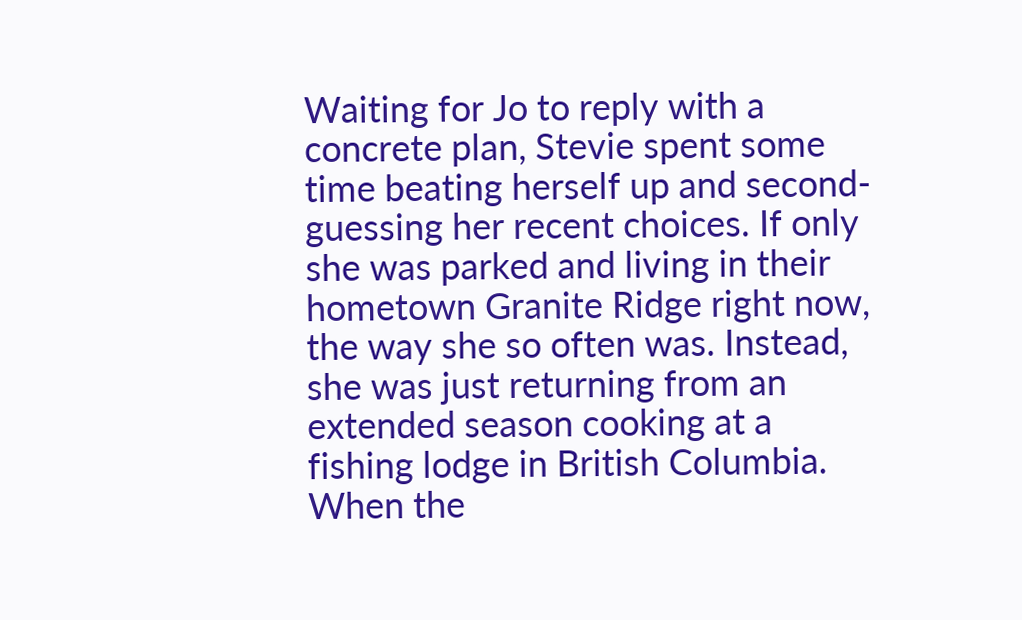Waiting for Jo to reply with a concrete plan, Stevie spent some time beating herself up and second-guessing her recent choices. If only she was parked and living in their hometown Granite Ridge right now, the way she so often was. Instead, she was just returning from an extended season cooking at a fishing lodge in British Columbia. When the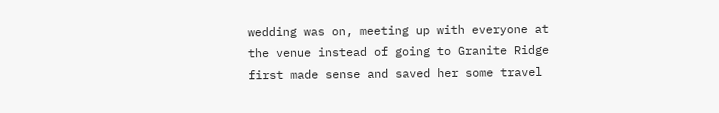wedding was on, meeting up with everyone at the venue instead of going to Granite Ridge first made sense and saved her some travel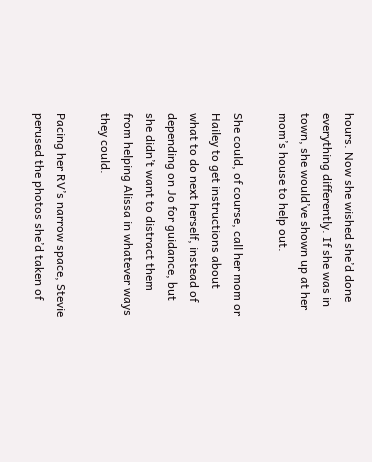hours. Now she wished she’d done everything differently. If she was in town, she would’ve shown up at her mom’s house to help out.

She could, of course, call her mom or Hailey to get instructions about what to do next herself, instead of depending on Jo for guidance, but she didn’t want to distract them from helping Alissa in whatever ways they could.

Pacing her RV’s narrow space, Stevie perused the photos she’d taken of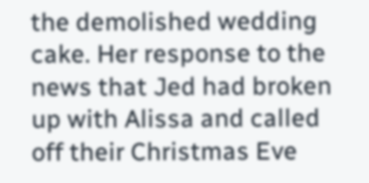the demolished wedding cake. Her response to the news that Jed had broken up with Alissa and called off their Christmas Eve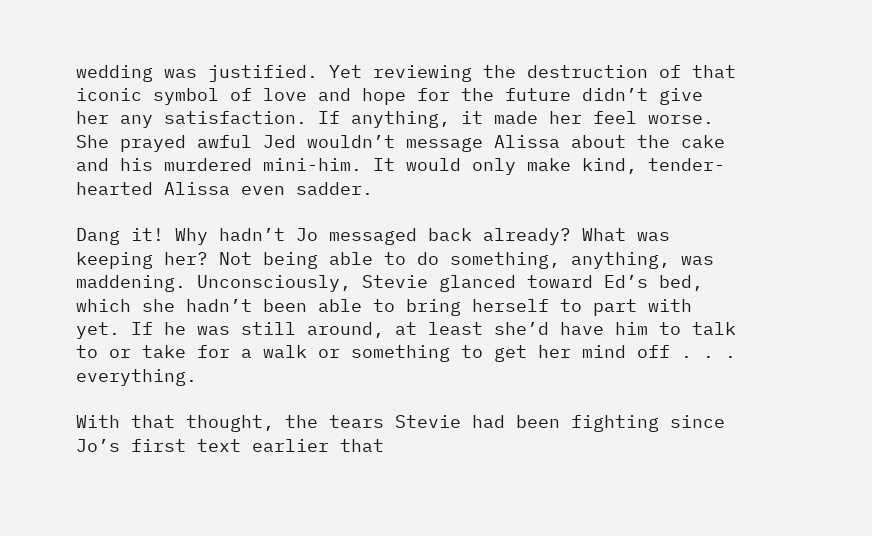wedding was justified. Yet reviewing the destruction of that iconic symbol of love and hope for the future didn’t give her any satisfaction. If anything, it made her feel worse. She prayed awful Jed wouldn’t message Alissa about the cake and his murdered mini-him. It would only make kind, tender-hearted Alissa even sadder.

Dang it! Why hadn’t Jo messaged back already? What was keeping her? Not being able to do something, anything, was maddening. Unconsciously, Stevie glanced toward Ed’s bed, which she hadn’t been able to bring herself to part with yet. If he was still around, at least she’d have him to talk to or take for a walk or something to get her mind off . . . everything.

With that thought, the tears Stevie had been fighting since Jo’s first text earlier that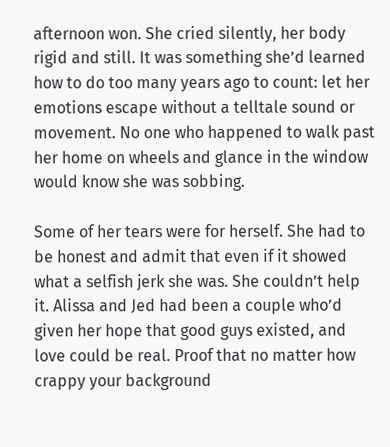afternoon won. She cried silently, her body rigid and still. It was something she’d learned how to do too many years ago to count: let her emotions escape without a telltale sound or movement. No one who happened to walk past her home on wheels and glance in the window would know she was sobbing.

Some of her tears were for herself. She had to be honest and admit that even if it showed what a selfish jerk she was. She couldn’t help it. Alissa and Jed had been a couple who’d given her hope that good guys existed, and love could be real. Proof that no matter how crappy your background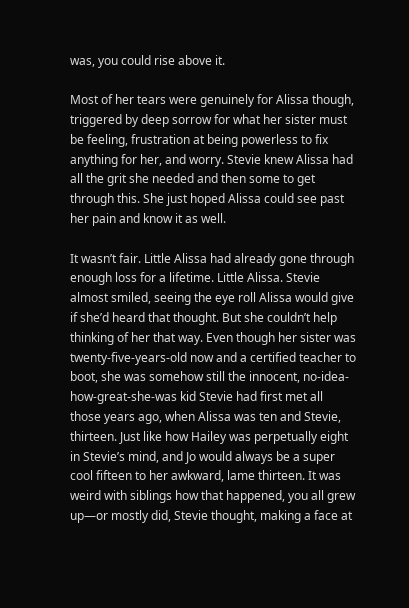was, you could rise above it.

Most of her tears were genuinely for Alissa though, triggered by deep sorrow for what her sister must be feeling, frustration at being powerless to fix anything for her, and worry. Stevie knew Alissa had all the grit she needed and then some to get through this. She just hoped Alissa could see past her pain and know it as well.

It wasn’t fair. Little Alissa had already gone through enough loss for a lifetime. Little Alissa. Stevie almost smiled, seeing the eye roll Alissa would give if she’d heard that thought. But she couldn’t help thinking of her that way. Even though her sister was twenty-five-years-old now and a certified teacher to boot, she was somehow still the innocent, no-idea-how-great-she-was kid Stevie had first met all those years ago, when Alissa was ten and Stevie, thirteen. Just like how Hailey was perpetually eight in Stevie’s mind, and Jo would always be a super cool fifteen to her awkward, lame thirteen. It was weird with siblings how that happened, you all grew up—or mostly did, Stevie thought, making a face at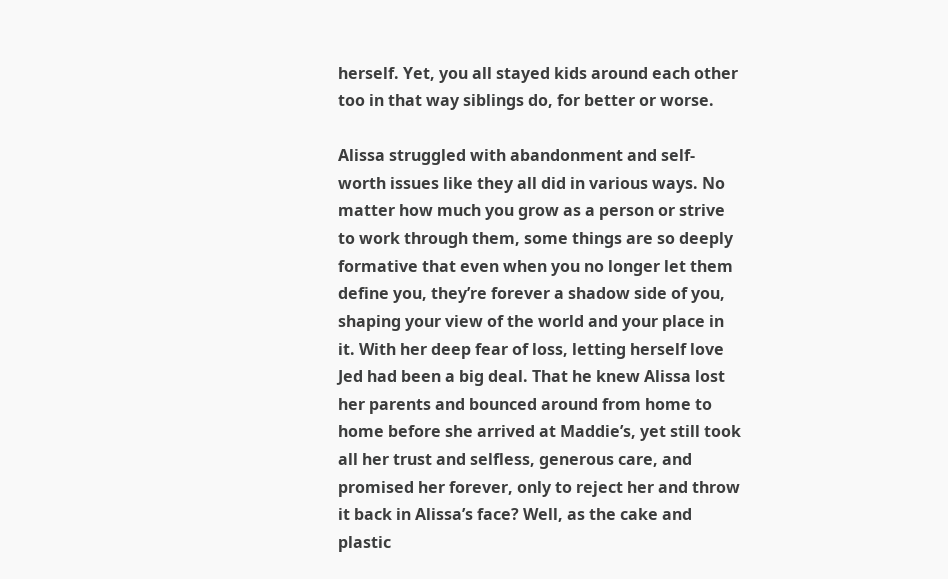herself. Yet, you all stayed kids around each other too in that way siblings do, for better or worse.

Alissa struggled with abandonment and self-worth issues like they all did in various ways. No matter how much you grow as a person or strive to work through them, some things are so deeply formative that even when you no longer let them define you, they’re forever a shadow side of you, shaping your view of the world and your place in it. With her deep fear of loss, letting herself love Jed had been a big deal. That he knew Alissa lost her parents and bounced around from home to home before she arrived at Maddie’s, yet still took all her trust and selfless, generous care, and promised her forever, only to reject her and throw it back in Alissa’s face? Well, as the cake and plastic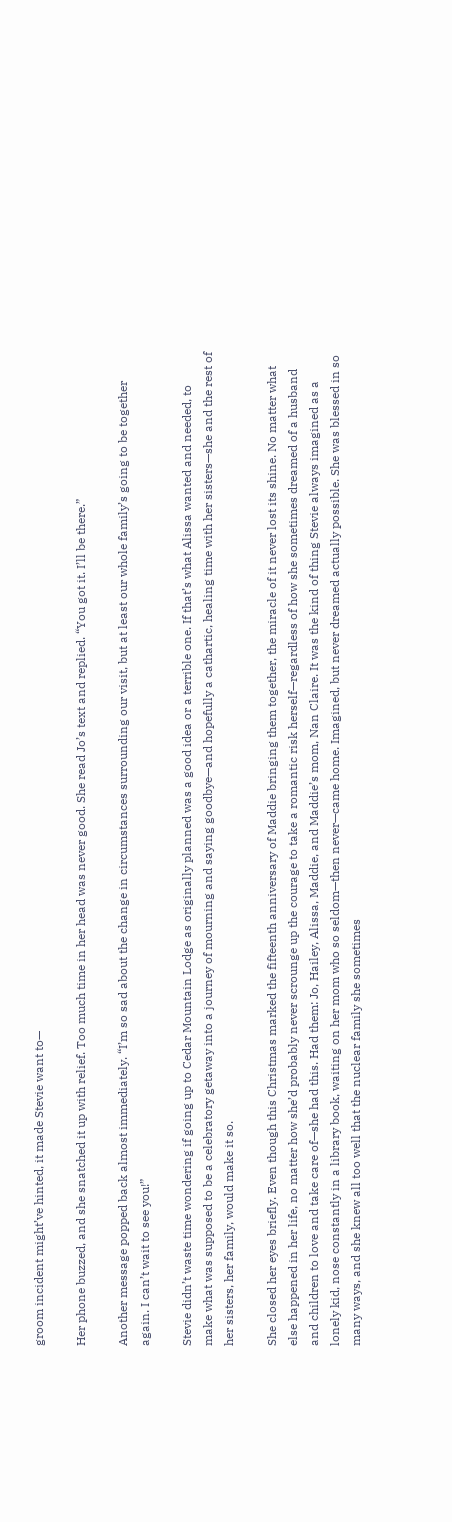groom incident might’ve hinted, it made Stevie want to—

Her phone buzzed, and she snatched it up with relief. Too much time in her head was never good. She read Jo’s text and replied. “You got it. I’ll be there.”

Another message popped back almost immediately. “I’m so sad about the change in circumstances surrounding our visit, but at least our whole family’s going to be together again. I can’t wait to see you!”

Stevie didn’t waste time wondering if going up to Cedar Mountain Lodge as originally planned was a good idea or a terrible one. If that’s what Alissa wanted and needed, to make what was supposed to be a celebratory getaway into a journey of mourning and saying goodbye—and hopefully a cathartic, healing time with her sisters—she and the rest of her sisters, her family, would make it so.

She closed her eyes briefly. Even though this Christmas marked the fifteenth anniversary of Maddie bringing them together, the miracle of it never lost its shine. No matter what else happened in her life, no matter how she’d probably never scrounge up the courage to take a romantic risk herself—regardless of how she sometimes dreamed of a husband and children to love and take care of—she had this. Had them: Jo, Hailey, Alissa, Maddie, and Maddie’s mom, Nan Claire. It was the kind of thing Stevie always imagined as a lonely kid, nose constantly in a library book, waiting on her mom who so seldom—then never—came home. Imagined, but never dreamed actually possible. She was blessed in so many ways, and she knew all too well that the nuclear family she sometimes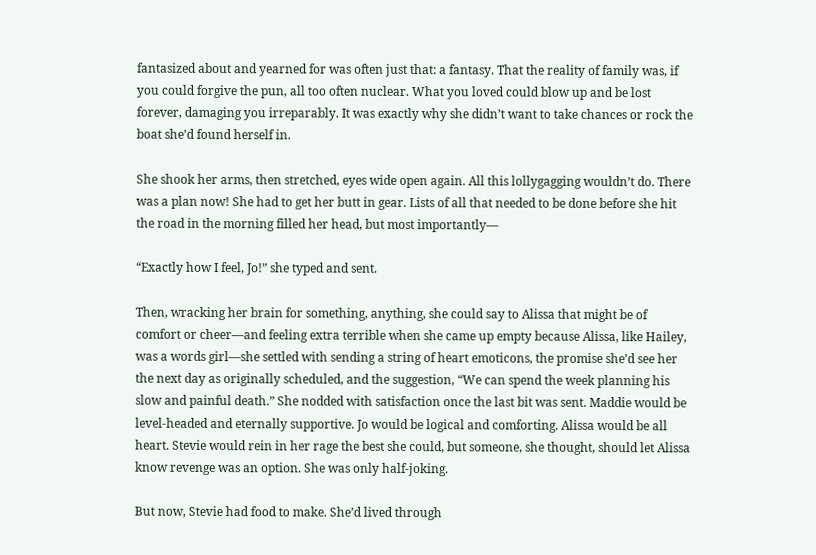fantasized about and yearned for was often just that: a fantasy. That the reality of family was, if you could forgive the pun, all too often nuclear. What you loved could blow up and be lost forever, damaging you irreparably. It was exactly why she didn’t want to take chances or rock the boat she’d found herself in.

She shook her arms, then stretched, eyes wide open again. All this lollygagging wouldn’t do. There was a plan now! She had to get her butt in gear. Lists of all that needed to be done before she hit the road in the morning filled her head, but most importantly—

“Exactly how I feel, Jo!” she typed and sent.

Then, wracking her brain for something, anything, she could say to Alissa that might be of comfort or cheer—and feeling extra terrible when she came up empty because Alissa, like Hailey, was a words girl—she settled with sending a string of heart emoticons, the promise she’d see her the next day as originally scheduled, and the suggestion, “We can spend the week planning his slow and painful death.” She nodded with satisfaction once the last bit was sent. Maddie would be level-headed and eternally supportive. Jo would be logical and comforting. Alissa would be all heart. Stevie would rein in her rage the best she could, but someone, she thought, should let Alissa know revenge was an option. She was only half-joking.

But now, Stevie had food to make. She’d lived through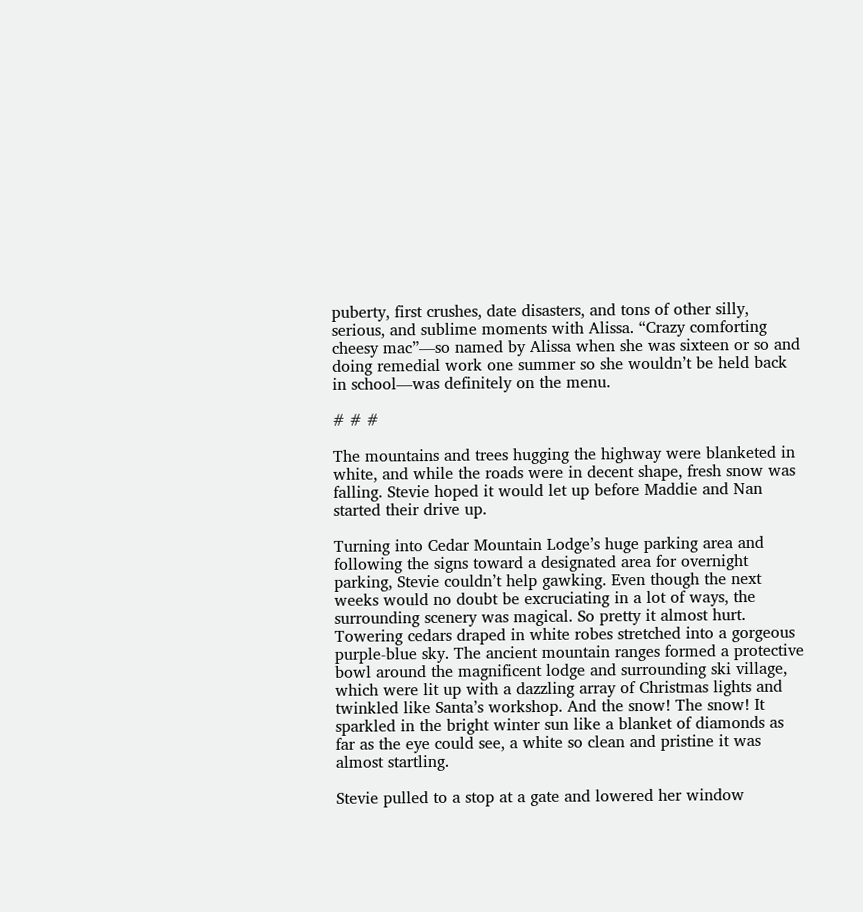puberty, first crushes, date disasters, and tons of other silly, serious, and sublime moments with Alissa. “Crazy comforting cheesy mac”—so named by Alissa when she was sixteen or so and doing remedial work one summer so she wouldn’t be held back in school—was definitely on the menu.

# # #

The mountains and trees hugging the highway were blanketed in white, and while the roads were in decent shape, fresh snow was falling. Stevie hoped it would let up before Maddie and Nan started their drive up.

Turning into Cedar Mountain Lodge’s huge parking area and following the signs toward a designated area for overnight parking, Stevie couldn’t help gawking. Even though the next weeks would no doubt be excruciating in a lot of ways, the surrounding scenery was magical. So pretty it almost hurt. Towering cedars draped in white robes stretched into a gorgeous purple-blue sky. The ancient mountain ranges formed a protective bowl around the magnificent lodge and surrounding ski village, which were lit up with a dazzling array of Christmas lights and twinkled like Santa’s workshop. And the snow! The snow! It sparkled in the bright winter sun like a blanket of diamonds as far as the eye could see, a white so clean and pristine it was almost startling.

Stevie pulled to a stop at a gate and lowered her window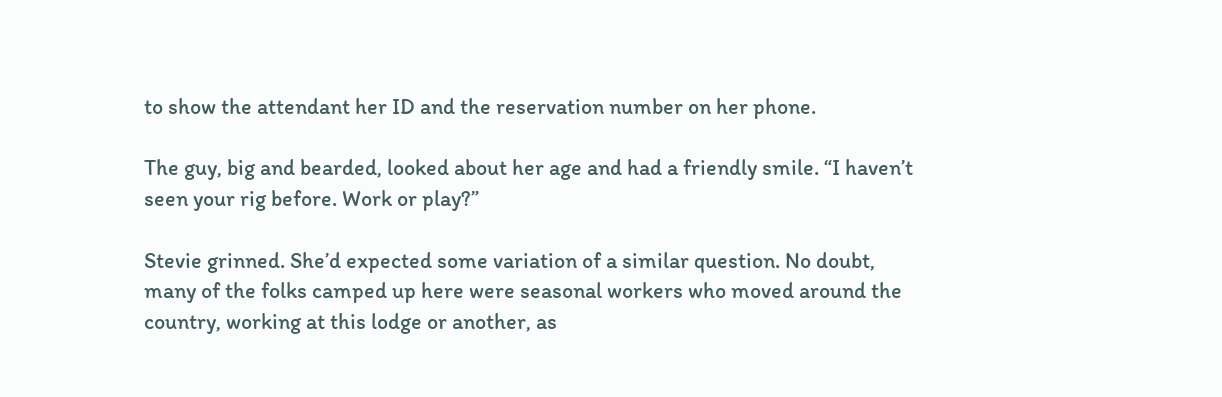to show the attendant her ID and the reservation number on her phone.

The guy, big and bearded, looked about her age and had a friendly smile. “I haven’t seen your rig before. Work or play?”

Stevie grinned. She’d expected some variation of a similar question. No doubt, many of the folks camped up here were seasonal workers who moved around the country, working at this lodge or another, as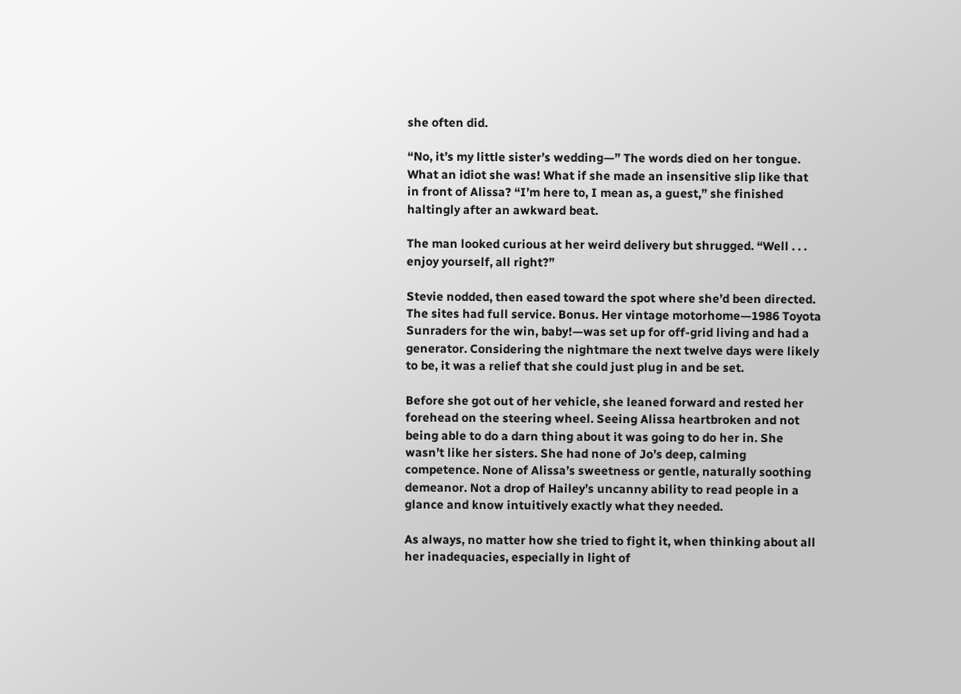she often did.

“No, it’s my little sister’s wedding—” The words died on her tongue. What an idiot she was! What if she made an insensitive slip like that in front of Alissa? “I’m here to, I mean as, a guest,” she finished haltingly after an awkward beat.

The man looked curious at her weird delivery but shrugged. “Well . . . enjoy yourself, all right?”

Stevie nodded, then eased toward the spot where she’d been directed. The sites had full service. Bonus. Her vintage motorhome—1986 Toyota Sunraders for the win, baby!—was set up for off-grid living and had a generator. Considering the nightmare the next twelve days were likely to be, it was a relief that she could just plug in and be set.

Before she got out of her vehicle, she leaned forward and rested her forehead on the steering wheel. Seeing Alissa heartbroken and not being able to do a darn thing about it was going to do her in. She wasn’t like her sisters. She had none of Jo’s deep, calming competence. None of Alissa’s sweetness or gentle, naturally soothing demeanor. Not a drop of Hailey’s uncanny ability to read people in a glance and know intuitively exactly what they needed.

As always, no matter how she tried to fight it, when thinking about all her inadequacies, especially in light of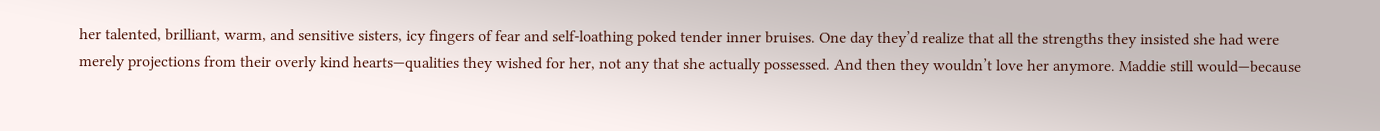her talented, brilliant, warm, and sensitive sisters, icy fingers of fear and self-loathing poked tender inner bruises. One day they’d realize that all the strengths they insisted she had were merely projections from their overly kind hearts—qualities they wished for her, not any that she actually possessed. And then they wouldn’t love her anymore. Maddie still would—because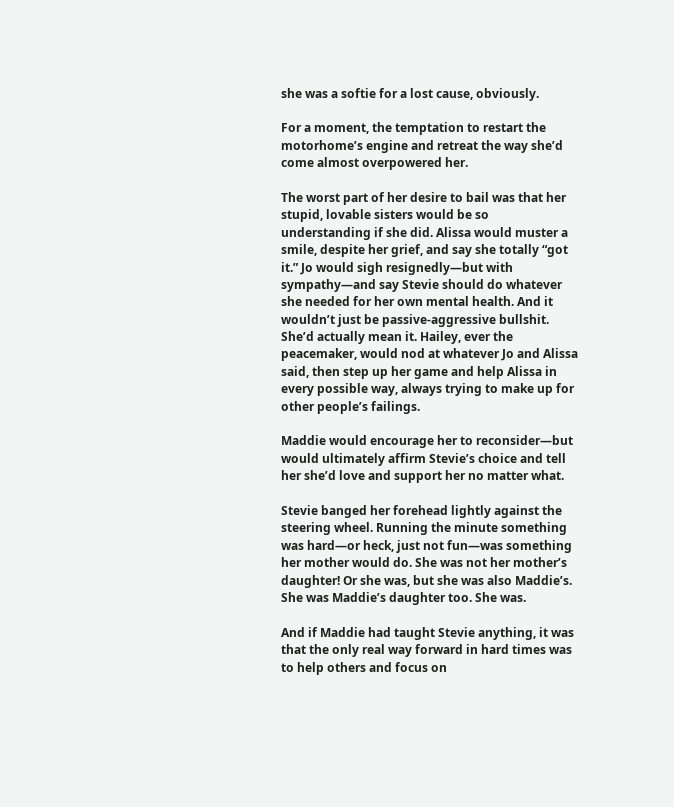she was a softie for a lost cause, obviously.

For a moment, the temptation to restart the motorhome’s engine and retreat the way she’d come almost overpowered her.

The worst part of her desire to bail was that her stupid, lovable sisters would be so understanding if she did. Alissa would muster a smile, despite her grief, and say she totally “got it.” Jo would sigh resignedly—but with sympathy—and say Stevie should do whatever she needed for her own mental health. And it wouldn’t just be passive-aggressive bullshit. She’d actually mean it. Hailey, ever the peacemaker, would nod at whatever Jo and Alissa said, then step up her game and help Alissa in every possible way, always trying to make up for other people’s failings.

Maddie would encourage her to reconsider—but would ultimately affirm Stevie’s choice and tell her she’d love and support her no matter what.

Stevie banged her forehead lightly against the steering wheel. Running the minute something was hard—or heck, just not fun—was something her mother would do. She was not her mother’s daughter! Or she was, but she was also Maddie’s. She was Maddie’s daughter too. She was.

And if Maddie had taught Stevie anything, it was that the only real way forward in hard times was to help others and focus on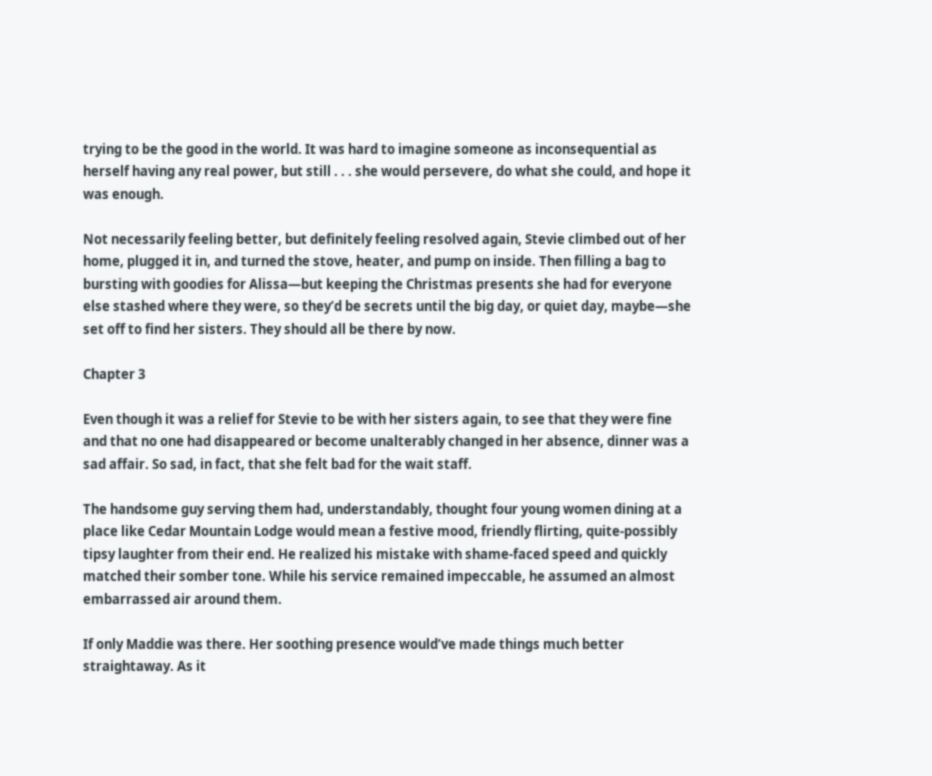trying to be the good in the world. It was hard to imagine someone as inconsequential as herself having any real power, but still . . . she would persevere, do what she could, and hope it was enough.

Not necessarily feeling better, but definitely feeling resolved again, Stevie climbed out of her home, plugged it in, and turned the stove, heater, and pump on inside. Then filling a bag to bursting with goodies for Alissa—but keeping the Christmas presents she had for everyone else stashed where they were, so they’d be secrets until the big day, or quiet day, maybe—she set off to find her sisters. They should all be there by now.

Chapter 3

Even though it was a relief for Stevie to be with her sisters again, to see that they were fine and that no one had disappeared or become unalterably changed in her absence, dinner was a sad affair. So sad, in fact, that she felt bad for the wait staff.

The handsome guy serving them had, understandably, thought four young women dining at a place like Cedar Mountain Lodge would mean a festive mood, friendly flirting, quite-possibly tipsy laughter from their end. He realized his mistake with shame-faced speed and quickly matched their somber tone. While his service remained impeccable, he assumed an almost embarrassed air around them.

If only Maddie was there. Her soothing presence would’ve made things much better straightaway. As it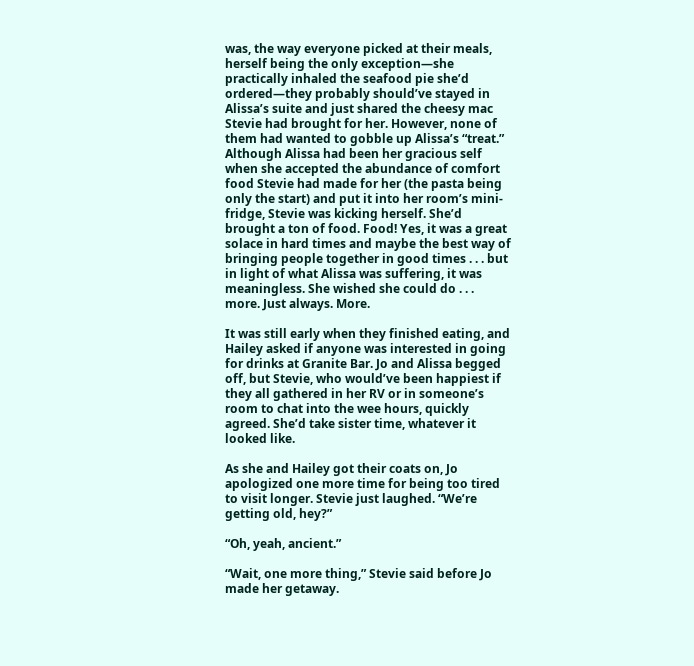was, the way everyone picked at their meals, herself being the only exception—she practically inhaled the seafood pie she’d ordered—they probably should’ve stayed in Alissa’s suite and just shared the cheesy mac Stevie had brought for her. However, none of them had wanted to gobble up Alissa’s “treat.” Although Alissa had been her gracious self when she accepted the abundance of comfort food Stevie had made for her (the pasta being only the start) and put it into her room’s mini-fridge, Stevie was kicking herself. She’d brought a ton of food. Food! Yes, it was a great solace in hard times and maybe the best way of bringing people together in good times . . . but in light of what Alissa was suffering, it was meaningless. She wished she could do . . . more. Just always. More.

It was still early when they finished eating, and Hailey asked if anyone was interested in going for drinks at Granite Bar. Jo and Alissa begged off, but Stevie, who would’ve been happiest if they all gathered in her RV or in someone’s room to chat into the wee hours, quickly agreed. She’d take sister time, whatever it looked like.

As she and Hailey got their coats on, Jo apologized one more time for being too tired to visit longer. Stevie just laughed. “We’re getting old, hey?”

“Oh, yeah, ancient.”

“Wait, one more thing,” Stevie said before Jo made her getaway.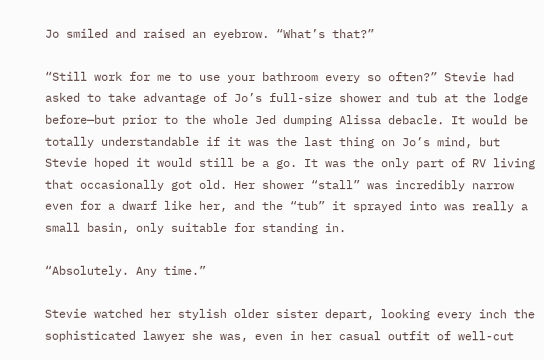Jo smiled and raised an eyebrow. “What’s that?”

“Still work for me to use your bathroom every so often?” Stevie had asked to take advantage of Jo’s full-size shower and tub at the lodge before—but prior to the whole Jed dumping Alissa debacle. It would be totally understandable if it was the last thing on Jo’s mind, but Stevie hoped it would still be a go. It was the only part of RV living that occasionally got old. Her shower “stall” was incredibly narrow even for a dwarf like her, and the “tub” it sprayed into was really a small basin, only suitable for standing in.

“Absolutely. Any time.”

Stevie watched her stylish older sister depart, looking every inch the sophisticated lawyer she was, even in her casual outfit of well-cut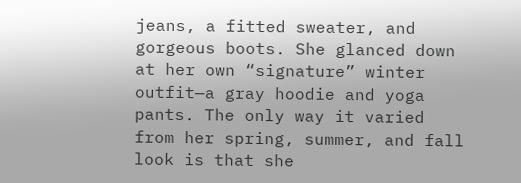jeans, a fitted sweater, and gorgeous boots. She glanced down at her own “signature” winter outfit—a gray hoodie and yoga pants. The only way it varied from her spring, summer, and fall look is that she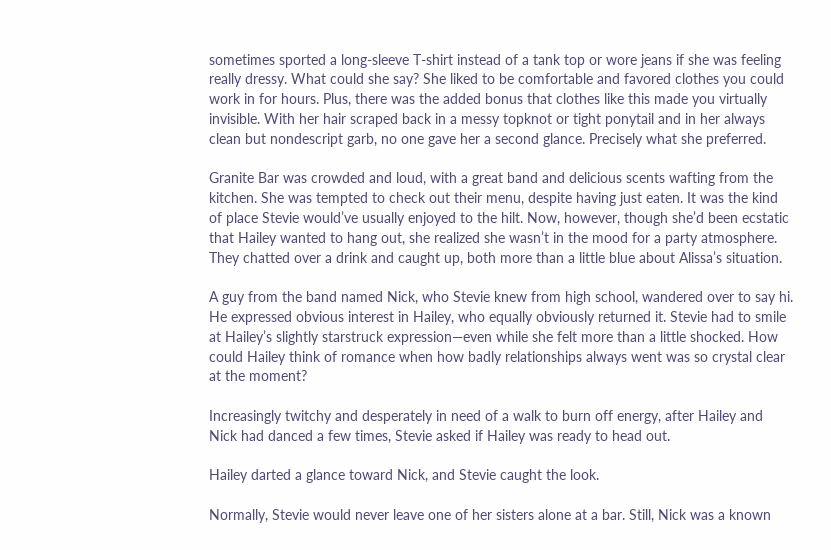sometimes sported a long-sleeve T-shirt instead of a tank top or wore jeans if she was feeling really dressy. What could she say? She liked to be comfortable and favored clothes you could work in for hours. Plus, there was the added bonus that clothes like this made you virtually invisible. With her hair scraped back in a messy topknot or tight ponytail and in her always clean but nondescript garb, no one gave her a second glance. Precisely what she preferred.

Granite Bar was crowded and loud, with a great band and delicious scents wafting from the kitchen. She was tempted to check out their menu, despite having just eaten. It was the kind of place Stevie would’ve usually enjoyed to the hilt. Now, however, though she’d been ecstatic that Hailey wanted to hang out, she realized she wasn’t in the mood for a party atmosphere. They chatted over a drink and caught up, both more than a little blue about Alissa’s situation.

A guy from the band named Nick, who Stevie knew from high school, wandered over to say hi. He expressed obvious interest in Hailey, who equally obviously returned it. Stevie had to smile at Hailey’s slightly starstruck expression—even while she felt more than a little shocked. How could Hailey think of romance when how badly relationships always went was so crystal clear at the moment?

Increasingly twitchy and desperately in need of a walk to burn off energy, after Hailey and Nick had danced a few times, Stevie asked if Hailey was ready to head out.

Hailey darted a glance toward Nick, and Stevie caught the look.

Normally, Stevie would never leave one of her sisters alone at a bar. Still, Nick was a known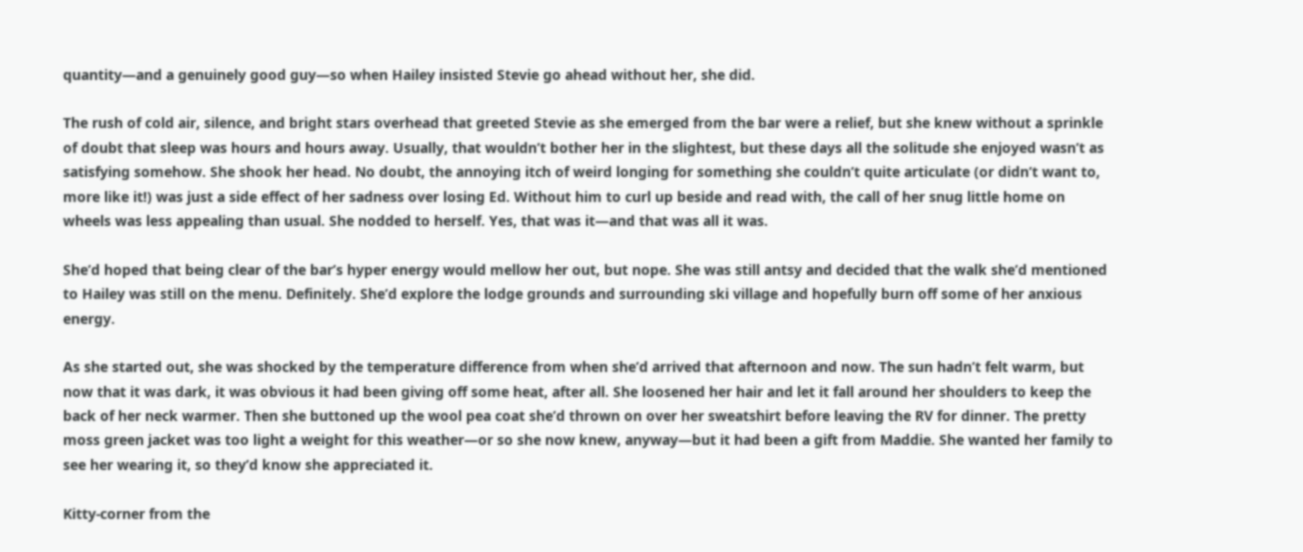quantity—and a genuinely good guy—so when Hailey insisted Stevie go ahead without her, she did.

The rush of cold air, silence, and bright stars overhead that greeted Stevie as she emerged from the bar were a relief, but she knew without a sprinkle of doubt that sleep was hours and hours away. Usually, that wouldn’t bother her in the slightest, but these days all the solitude she enjoyed wasn’t as satisfying somehow. She shook her head. No doubt, the annoying itch of weird longing for something she couldn’t quite articulate (or didn’t want to, more like it!) was just a side effect of her sadness over losing Ed. Without him to curl up beside and read with, the call of her snug little home on wheels was less appealing than usual. She nodded to herself. Yes, that was it—and that was all it was.

She’d hoped that being clear of the bar’s hyper energy would mellow her out, but nope. She was still antsy and decided that the walk she’d mentioned to Hailey was still on the menu. Definitely. She’d explore the lodge grounds and surrounding ski village and hopefully burn off some of her anxious energy.

As she started out, she was shocked by the temperature difference from when she’d arrived that afternoon and now. The sun hadn’t felt warm, but now that it was dark, it was obvious it had been giving off some heat, after all. She loosened her hair and let it fall around her shoulders to keep the back of her neck warmer. Then she buttoned up the wool pea coat she’d thrown on over her sweatshirt before leaving the RV for dinner. The pretty moss green jacket was too light a weight for this weather—or so she now knew, anyway—but it had been a gift from Maddie. She wanted her family to see her wearing it, so they’d know she appreciated it.

Kitty-corner from the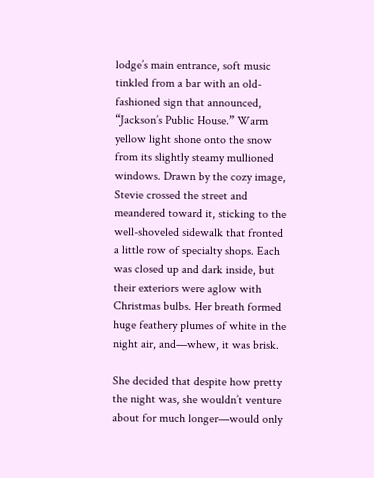lodge’s main entrance, soft music tinkled from a bar with an old-fashioned sign that announced, “Jackson’s Public House.” Warm yellow light shone onto the snow from its slightly steamy mullioned windows. Drawn by the cozy image, Stevie crossed the street and meandered toward it, sticking to the well-shoveled sidewalk that fronted a little row of specialty shops. Each was closed up and dark inside, but their exteriors were aglow with Christmas bulbs. Her breath formed huge feathery plumes of white in the night air, and—whew, it was brisk.

She decided that despite how pretty the night was, she wouldn’t venture about for much longer—would only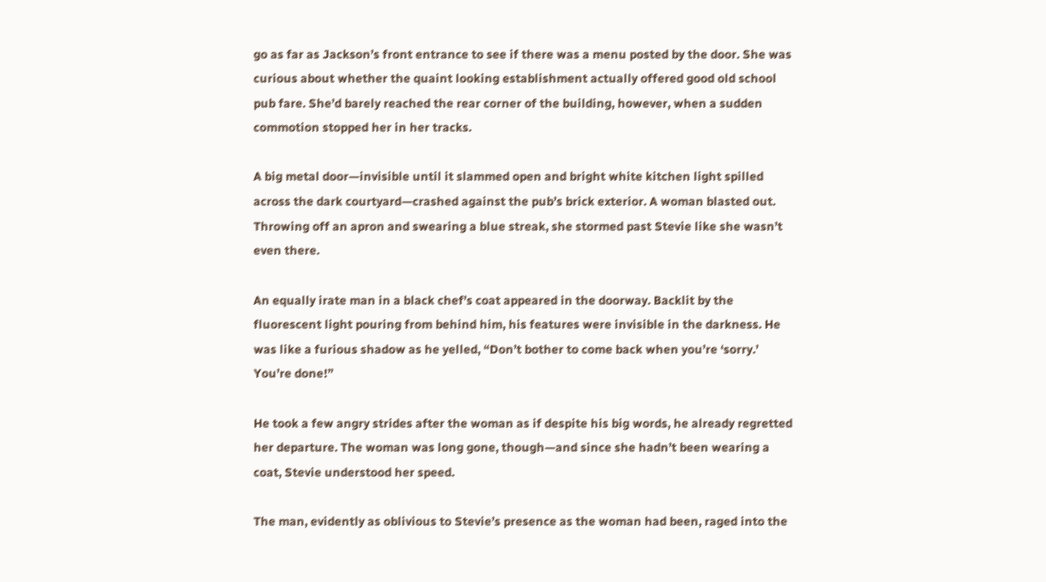go as far as Jackson’s front entrance to see if there was a menu posted by the door. She was curious about whether the quaint looking establishment actually offered good old school pub fare. She’d barely reached the rear corner of the building, however, when a sudden commotion stopped her in her tracks.

A big metal door—invisible until it slammed open and bright white kitchen light spilled across the dark courtyard—crashed against the pub’s brick exterior. A woman blasted out. Throwing off an apron and swearing a blue streak, she stormed past Stevie like she wasn’t even there.

An equally irate man in a black chef’s coat appeared in the doorway. Backlit by the fluorescent light pouring from behind him, his features were invisible in the darkness. He was like a furious shadow as he yelled, “Don’t bother to come back when you’re ‘sorry.’ You’re done!”

He took a few angry strides after the woman as if despite his big words, he already regretted her departure. The woman was long gone, though—and since she hadn’t been wearing a coat, Stevie understood her speed.

The man, evidently as oblivious to Stevie’s presence as the woman had been, raged into the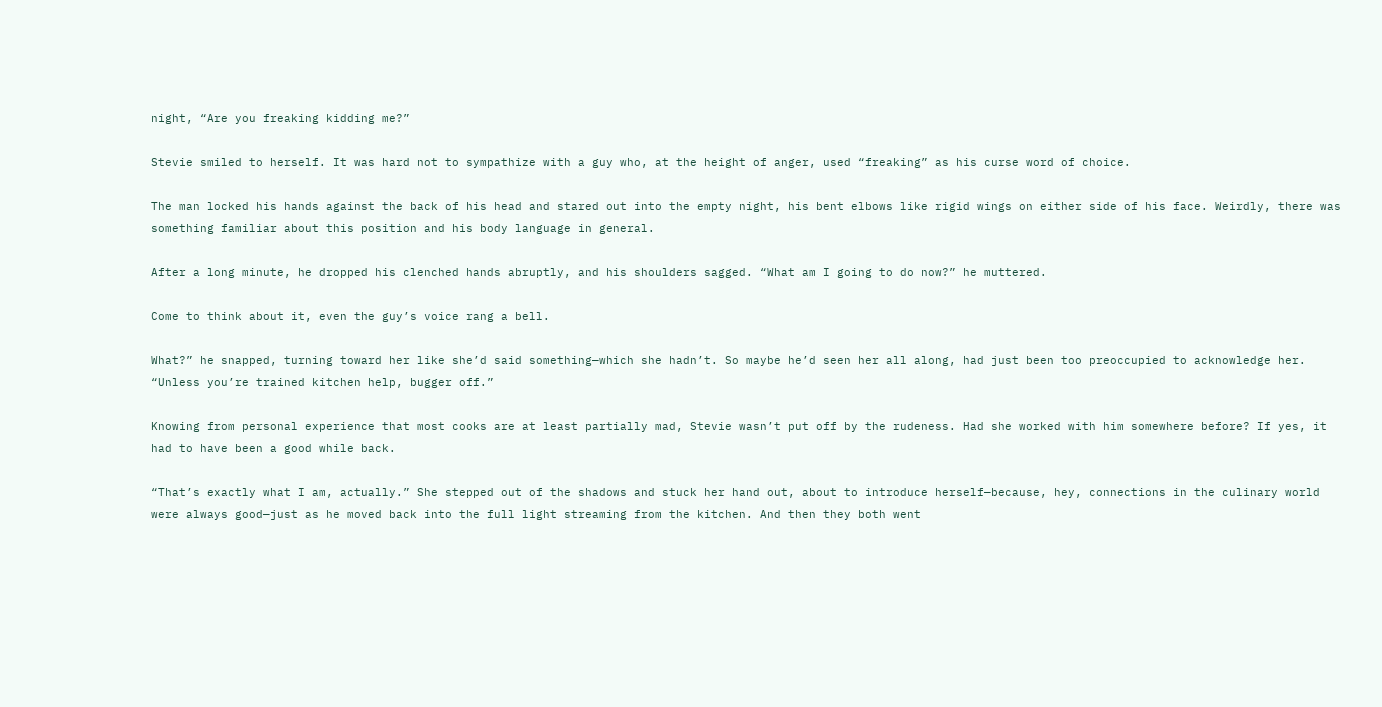night, “Are you freaking kidding me?”

Stevie smiled to herself. It was hard not to sympathize with a guy who, at the height of anger, used “freaking” as his curse word of choice.

The man locked his hands against the back of his head and stared out into the empty night, his bent elbows like rigid wings on either side of his face. Weirdly, there was something familiar about this position and his body language in general.

After a long minute, he dropped his clenched hands abruptly, and his shoulders sagged. “What am I going to do now?” he muttered.

Come to think about it, even the guy’s voice rang a bell.

What?” he snapped, turning toward her like she’d said something—which she hadn’t. So maybe he’d seen her all along, had just been too preoccupied to acknowledge her. “Unless you’re trained kitchen help, bugger off.”

Knowing from personal experience that most cooks are at least partially mad, Stevie wasn’t put off by the rudeness. Had she worked with him somewhere before? If yes, it had to have been a good while back.

“That’s exactly what I am, actually.” She stepped out of the shadows and stuck her hand out, about to introduce herself—because, hey, connections in the culinary world were always good—just as he moved back into the full light streaming from the kitchen. And then they both went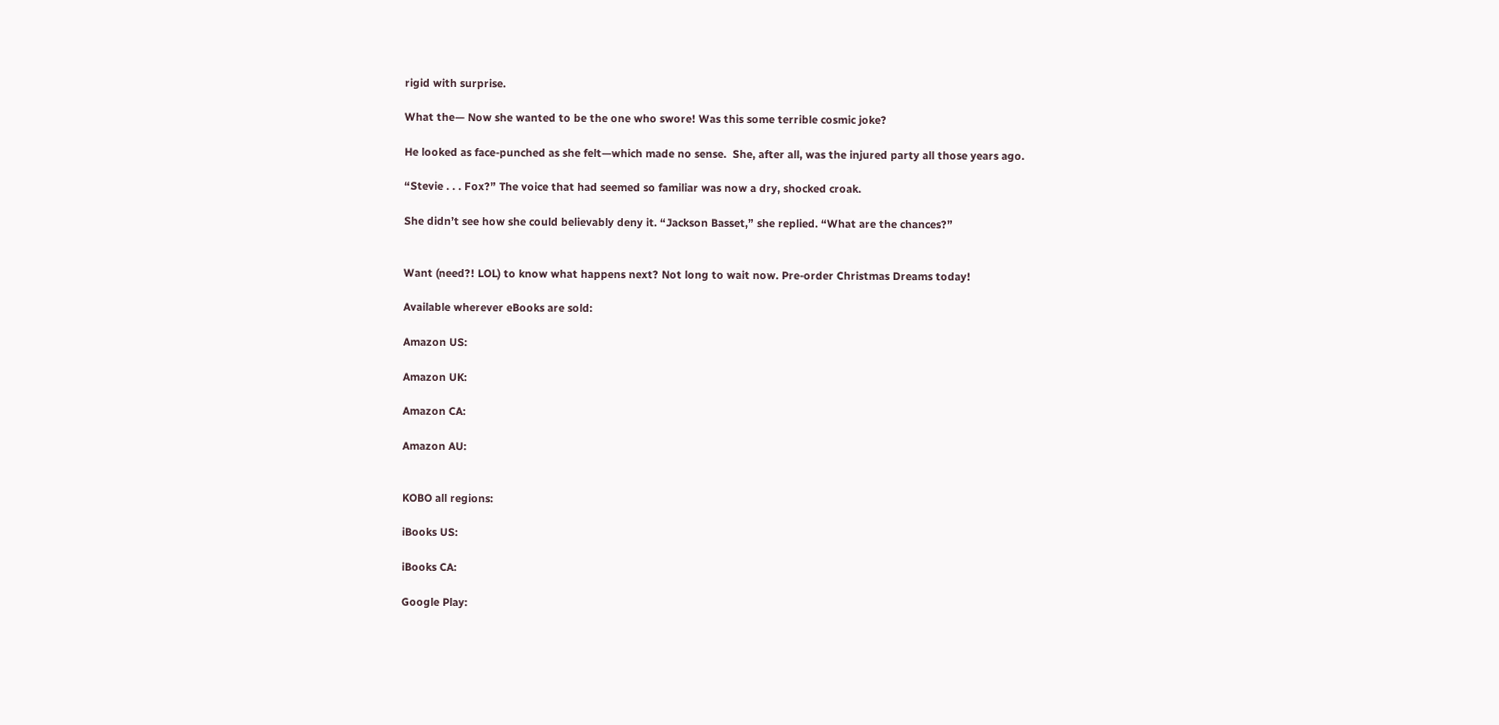rigid with surprise.

What the— Now she wanted to be the one who swore! Was this some terrible cosmic joke?

He looked as face-punched as she felt—which made no sense.  She, after all, was the injured party all those years ago.

“Stevie . . . Fox?” The voice that had seemed so familiar was now a dry, shocked croak.

She didn’t see how she could believably deny it. “Jackson Basset,” she replied. “What are the chances?”


Want (need?! LOL) to know what happens next? Not long to wait now. Pre-order Christmas Dreams today!

Available wherever eBooks are sold:

Amazon US:

Amazon UK:

Amazon CA:

Amazon AU:


KOBO all regions:

iBooks US:

iBooks CA:

Google Play: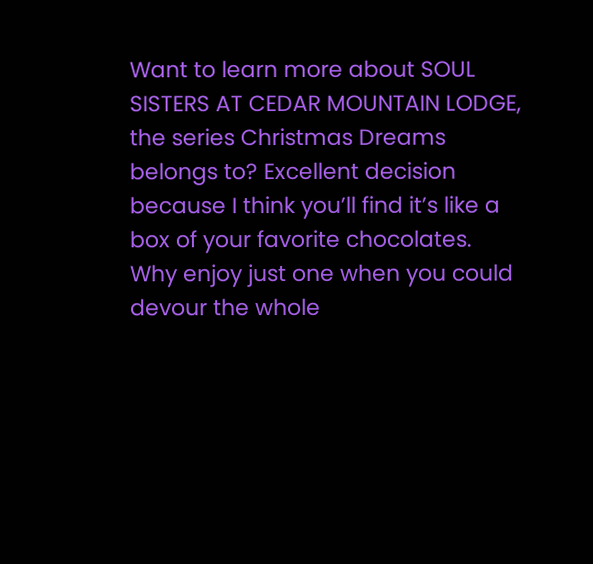Want to learn more about SOUL SISTERS AT CEDAR MOUNTAIN LODGE, the series Christmas Dreams belongs to? Excellent decision because I think you’ll find it’s like a box of your favorite chocolates. Why enjoy just one when you could devour the whole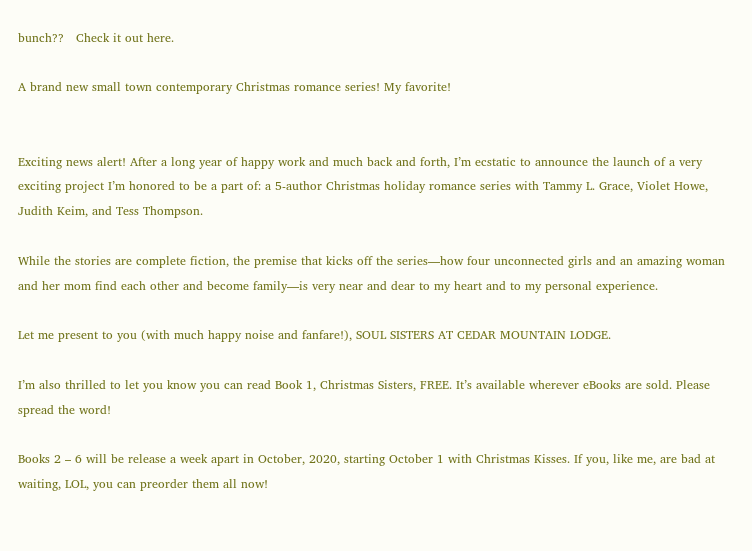bunch??   Check it out here.

A brand new small town contemporary Christmas romance series! My favorite!


Exciting news alert! After a long year of happy work and much back and forth, I’m ecstatic to announce the launch of a very exciting project I’m honored to be a part of: a 5-author Christmas holiday romance series with Tammy L. Grace, Violet Howe, Judith Keim, and Tess Thompson.

While the stories are complete fiction, the premise that kicks off the series—how four unconnected girls and an amazing woman and her mom find each other and become family—is very near and dear to my heart and to my personal experience.

Let me present to you (with much happy noise and fanfare!), SOUL SISTERS AT CEDAR MOUNTAIN LODGE.

I’m also thrilled to let you know you can read Book 1, Christmas Sisters, FREE. It’s available wherever eBooks are sold. Please spread the word!

Books 2 – 6 will be release a week apart in October, 2020, starting October 1 with Christmas Kisses. If you, like me, are bad at waiting, LOL, you can preorder them all now!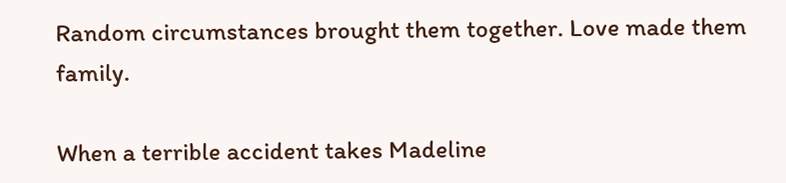Random circumstances brought them together. Love made them family.

When a terrible accident takes Madeline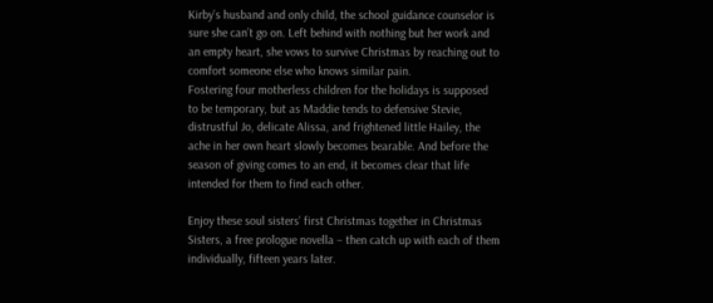Kirby’s husband and only child, the school guidance counselor is sure she can’t go on. Left behind with nothing but her work and an empty heart, she vows to survive Christmas by reaching out to comfort someone else who knows similar pain.
Fostering four motherless children for the holidays is supposed to be temporary, but as Maddie tends to defensive Stevie, distrustful Jo, delicate Alissa, and frightened little Hailey, the ache in her own heart slowly becomes bearable. And before the season of giving comes to an end, it becomes clear that life intended for them to find each other.

Enjoy these soul sisters’ first Christmas together in Christmas Sisters, a free prologue novella – then catch up with each of them individually, fifteen years later.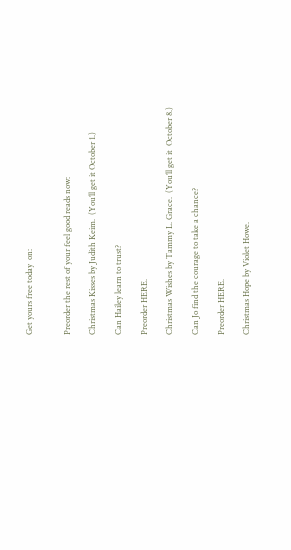Get yours free today  on:


Preorder the rest of your feel good reads now:

Christmas Kisses by Judith Keim.  (You’ll get it October 1.)

Can Hailey learn to trust?

Preorder HERE.

Christmas Wishes by Tammy L. Grace.  (You’ll get it  October 8.)

Can Jo find the courage to take a chance?

Preorder HERE.

Christmas Hope by Violet Howe.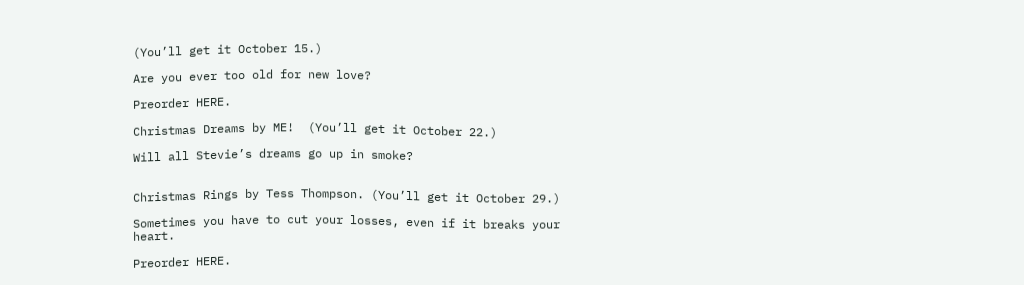(You’ll get it October 15.)

Are you ever too old for new love?

Preorder HERE.

Christmas Dreams by ME!  (You’ll get it October 22.)

Will all Stevie’s dreams go up in smoke?


Christmas Rings by Tess Thompson. (You’ll get it October 29.)

Sometimes you have to cut your losses, even if it breaks your heart.

Preorder HERE.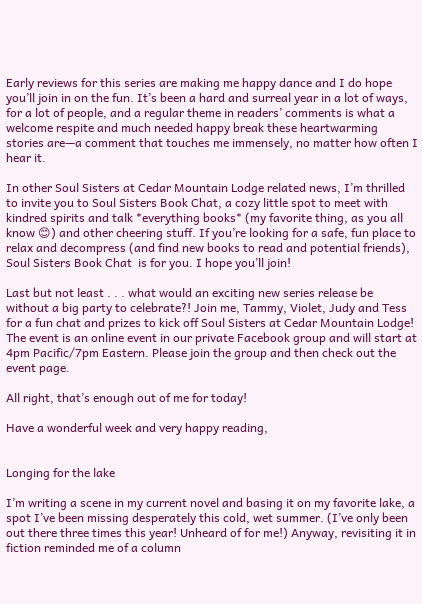Early reviews for this series are making me happy dance and I do hope you’ll join in on the fun. It’s been a hard and surreal year in a lot of ways, for a lot of people, and a regular theme in readers’ comments is what a welcome respite and much needed happy break these heartwarming stories are—a comment that touches me immensely, no matter how often I hear it.

In other Soul Sisters at Cedar Mountain Lodge related news, I’m thrilled to invite you to Soul Sisters Book Chat, a cozy little spot to meet with kindred spirits and talk *everything books* (my favorite thing, as you all know 😊) and other cheering stuff. If you’re looking for a safe, fun place to relax and decompress (and find new books to read and potential friends), Soul Sisters Book Chat  is for you. I hope you’ll join!

Last but not least . . . what would an exciting new series release be without a big party to celebrate?! Join me, Tammy, Violet, Judy and Tess for a fun chat and prizes to kick off Soul Sisters at Cedar Mountain Lodge! The event is an online event in our private Facebook group and will start at 4pm Pacific/7pm Eastern. Please join the group and then check out the event page.

All right, that’s enough out of me for today!

Have a wonderful week and very happy reading,


Longing for the lake

I’m writing a scene in my current novel and basing it on my favorite lake, a spot I’ve been missing desperately this cold, wet summer. (I’ve only been out there three times this year! Unheard of for me!) Anyway, revisiting it in fiction reminded me of a column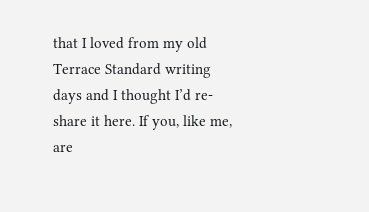that I loved from my old Terrace Standard writing days and I thought I’d re-share it here. If you, like me, are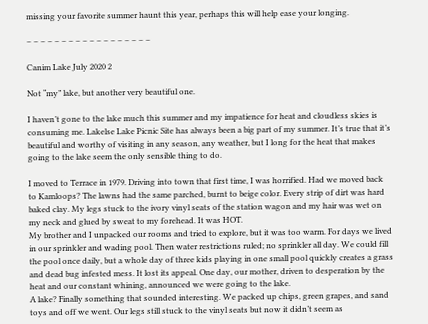missing your favorite summer haunt this year, perhaps this will help ease your longing.

– – – – – – – – – – – – – – – – – –

Canim Lake July 2020 2

Not “my” lake, but another very beautiful one.

I haven’t gone to the lake much this summer and my impatience for heat and cloudless skies is consuming me. Lakelse Lake Picnic Site has always been a big part of my summer. It’s true that it’s beautiful and worthy of visiting in any season, any weather, but I long for the heat that makes going to the lake seem the only sensible thing to do.

I moved to Terrace in 1979. Driving into town that first time, I was horrified. Had we moved back to Kamloops? The lawns had the same parched, burnt to beige color. Every strip of dirt was hard baked clay. My legs stuck to the ivory vinyl seats of the station wagon and my hair was wet on my neck and glued by sweat to my forehead. It was HOT.
My brother and I unpacked our rooms and tried to explore, but it was too warm. For days we lived in our sprinkler and wading pool. Then water restrictions ruled; no sprinkler all day. We could fill the pool once daily, but a whole day of three kids playing in one small pool quickly creates a grass and dead bug infested mess. It lost its appeal. One day, our mother, driven to desperation by the heat and our constant whining, announced we were going to the lake.
A lake? Finally something that sounded interesting. We packed up chips, green grapes, and sand toys and off we went. Our legs still stuck to the vinyl seats but now it didn’t seem as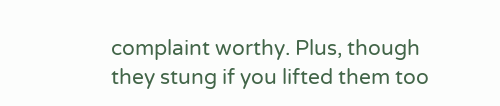complaint worthy. Plus, though they stung if you lifted them too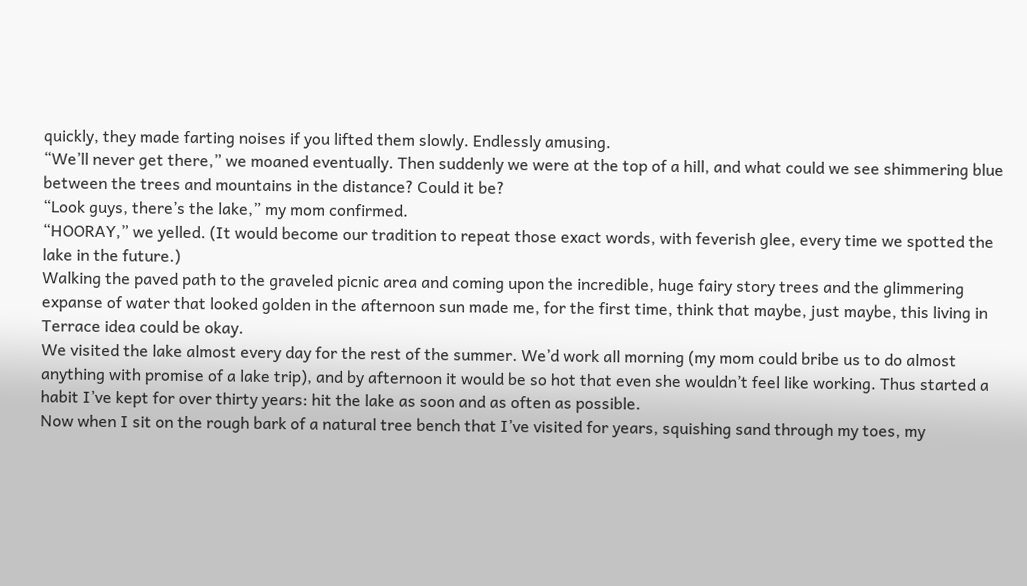quickly, they made farting noises if you lifted them slowly. Endlessly amusing.
“We’ll never get there,” we moaned eventually. Then suddenly we were at the top of a hill, and what could we see shimmering blue between the trees and mountains in the distance? Could it be?
“Look guys, there’s the lake,” my mom confirmed.
“HOORAY,” we yelled. (It would become our tradition to repeat those exact words, with feverish glee, every time we spotted the lake in the future.)
Walking the paved path to the graveled picnic area and coming upon the incredible, huge fairy story trees and the glimmering expanse of water that looked golden in the afternoon sun made me, for the first time, think that maybe, just maybe, this living in Terrace idea could be okay.
We visited the lake almost every day for the rest of the summer. We’d work all morning (my mom could bribe us to do almost anything with promise of a lake trip), and by afternoon it would be so hot that even she wouldn’t feel like working. Thus started a habit I’ve kept for over thirty years: hit the lake as soon and as often as possible.
Now when I sit on the rough bark of a natural tree bench that I’ve visited for years, squishing sand through my toes, my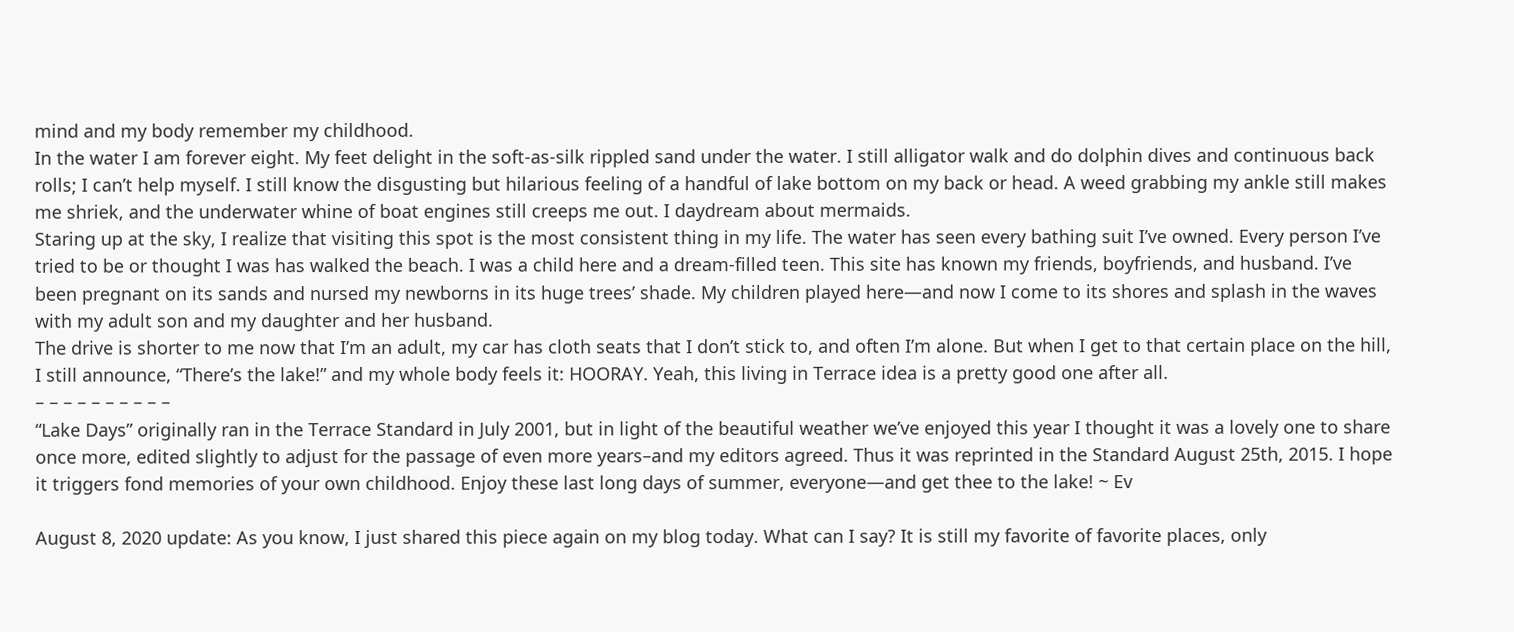mind and my body remember my childhood.
In the water I am forever eight. My feet delight in the soft-as-silk rippled sand under the water. I still alligator walk and do dolphin dives and continuous back rolls; I can’t help myself. I still know the disgusting but hilarious feeling of a handful of lake bottom on my back or head. A weed grabbing my ankle still makes me shriek, and the underwater whine of boat engines still creeps me out. I daydream about mermaids.
Staring up at the sky, I realize that visiting this spot is the most consistent thing in my life. The water has seen every bathing suit I’ve owned. Every person I’ve tried to be or thought I was has walked the beach. I was a child here and a dream-filled teen. This site has known my friends, boyfriends, and husband. I’ve been pregnant on its sands and nursed my newborns in its huge trees’ shade. My children played here—and now I come to its shores and splash in the waves with my adult son and my daughter and her husband.
The drive is shorter to me now that I’m an adult, my car has cloth seats that I don’t stick to, and often I’m alone. But when I get to that certain place on the hill, I still announce, “There’s the lake!” and my whole body feels it: HOORAY. Yeah, this living in Terrace idea is a pretty good one after all.
– – – – – – – – – –
“Lake Days” originally ran in the Terrace Standard in July 2001, but in light of the beautiful weather we’ve enjoyed this year I thought it was a lovely one to share once more, edited slightly to adjust for the passage of even more years–and my editors agreed. Thus it was reprinted in the Standard August 25th, 2015. I hope it triggers fond memories of your own childhood. Enjoy these last long days of summer, everyone—and get thee to the lake! ~ Ev

August 8, 2020 update: As you know, I just shared this piece again on my blog today. What can I say? It is still my favorite of favorite places, only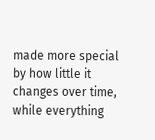made more special by how little it changes over time, while everything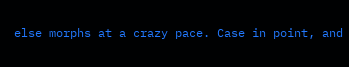else morphs at a crazy pace. Case in point, and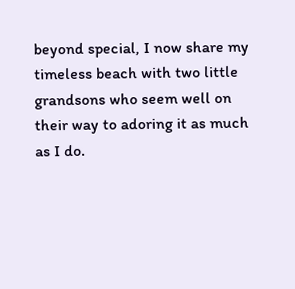beyond special, I now share my timeless beach with two little grandsons who seem well on their way to adoring it as much as I do.